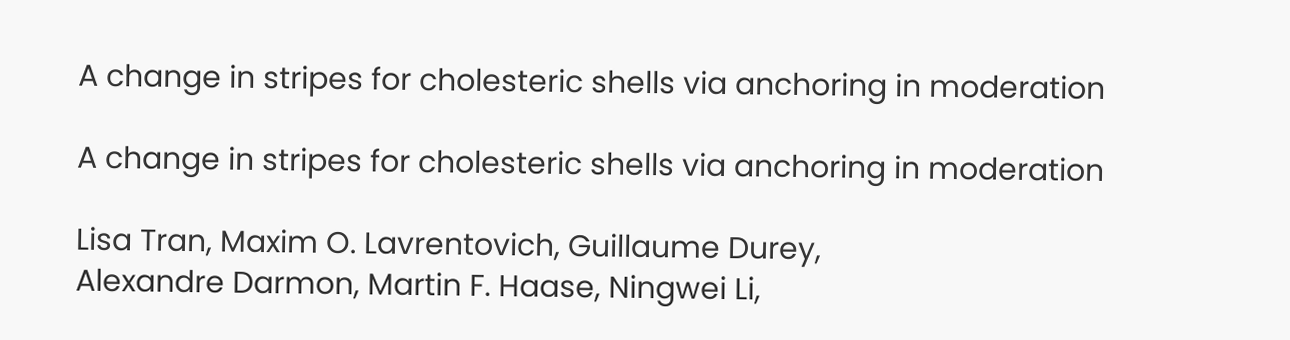A change in stripes for cholesteric shells via anchoring in moderation

A change in stripes for cholesteric shells via anchoring in moderation

Lisa Tran, Maxim O. Lavrentovich, Guillaume Durey,
Alexandre Darmon, Martin F. Haase, Ningwei Li,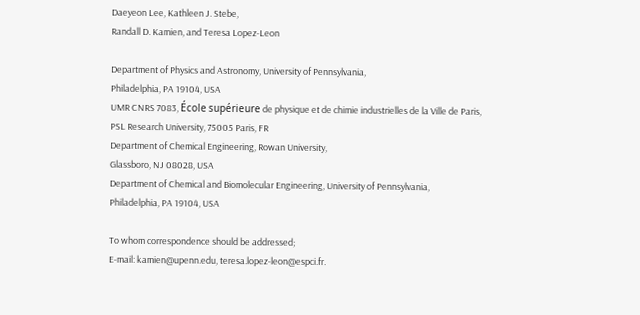Daeyeon Lee, Kathleen J. Stebe,
Randall D. Kamien, and Teresa Lopez-Leon

Department of Physics and Astronomy, University of Pennsylvania,
Philadelphia, PA 19104, USA
UMR CNRS 7083, École supérieure de physique et de chimie industrielles de la Ville de Paris,
PSL Research University, 75005 Paris, FR
Department of Chemical Engineering, Rowan University,
Glassboro, NJ 08028, USA
Department of Chemical and Biomolecular Engineering, University of Pennsylvania,
Philadelphia, PA 19104, USA

To whom correspondence should be addressed;
E-mail: kamien@upenn.edu, teresa.lopez-leon@espci.fr.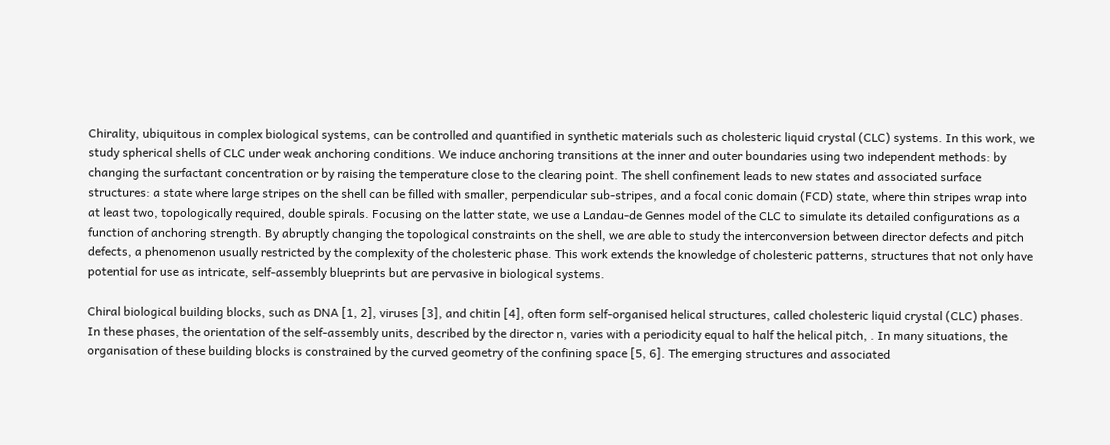Chirality, ubiquitous in complex biological systems, can be controlled and quantified in synthetic materials such as cholesteric liquid crystal (CLC) systems. In this work, we study spherical shells of CLC under weak anchoring conditions. We induce anchoring transitions at the inner and outer boundaries using two independent methods: by changing the surfactant concentration or by raising the temperature close to the clearing point. The shell confinement leads to new states and associated surface structures: a state where large stripes on the shell can be filled with smaller, perpendicular sub-stripes, and a focal conic domain (FCD) state, where thin stripes wrap into at least two, topologically required, double spirals. Focusing on the latter state, we use a Landau-de Gennes model of the CLC to simulate its detailed configurations as a function of anchoring strength. By abruptly changing the topological constraints on the shell, we are able to study the interconversion between director defects and pitch defects, a phenomenon usually restricted by the complexity of the cholesteric phase. This work extends the knowledge of cholesteric patterns, structures that not only have potential for use as intricate, self-assembly blueprints but are pervasive in biological systems.

Chiral biological building blocks, such as DNA [1, 2], viruses [3], and chitin [4], often form self-organised helical structures, called cholesteric liquid crystal (CLC) phases. In these phases, the orientation of the self-assembly units, described by the director n, varies with a periodicity equal to half the helical pitch, . In many situations, the organisation of these building blocks is constrained by the curved geometry of the confining space [5, 6]. The emerging structures and associated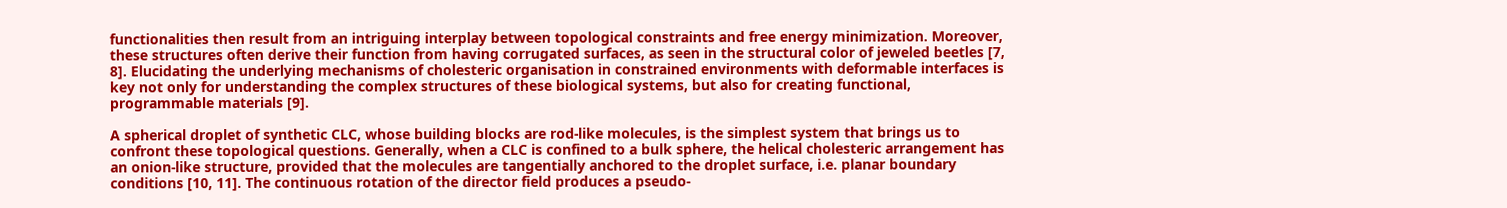functionalities then result from an intriguing interplay between topological constraints and free energy minimization. Moreover, these structures often derive their function from having corrugated surfaces, as seen in the structural color of jeweled beetles [7, 8]. Elucidating the underlying mechanisms of cholesteric organisation in constrained environments with deformable interfaces is key not only for understanding the complex structures of these biological systems, but also for creating functional, programmable materials [9].

A spherical droplet of synthetic CLC, whose building blocks are rod-like molecules, is the simplest system that brings us to confront these topological questions. Generally, when a CLC is confined to a bulk sphere, the helical cholesteric arrangement has an onion-like structure, provided that the molecules are tangentially anchored to the droplet surface, i.e. planar boundary conditions [10, 11]. The continuous rotation of the director field produces a pseudo-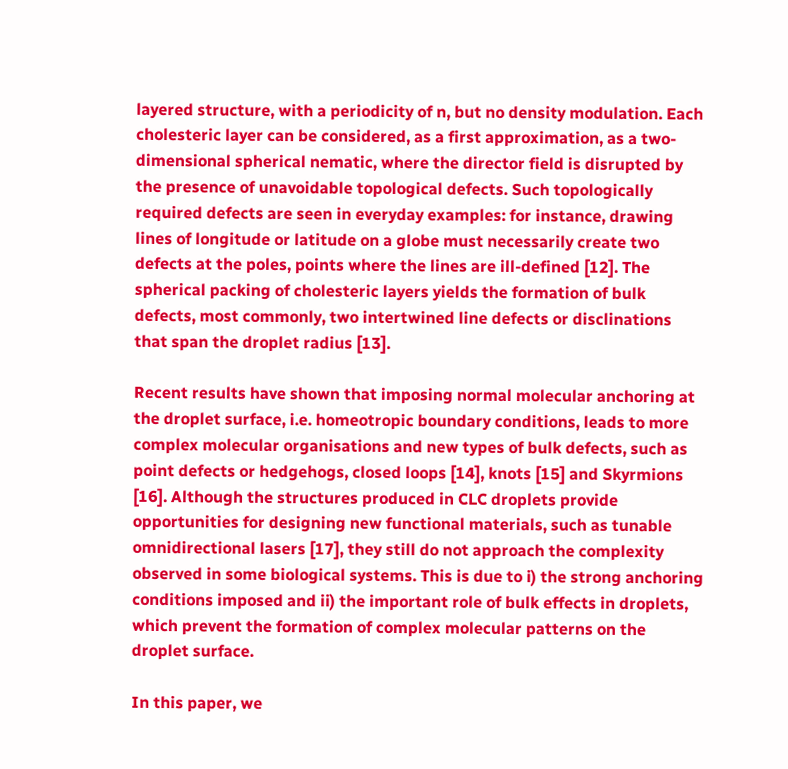layered structure, with a periodicity of n, but no density modulation. Each cholesteric layer can be considered, as a first approximation, as a two-dimensional spherical nematic, where the director field is disrupted by the presence of unavoidable topological defects. Such topologically required defects are seen in everyday examples: for instance, drawing lines of longitude or latitude on a globe must necessarily create two defects at the poles, points where the lines are ill-defined [12]. The spherical packing of cholesteric layers yields the formation of bulk defects, most commonly, two intertwined line defects or disclinations that span the droplet radius [13].

Recent results have shown that imposing normal molecular anchoring at the droplet surface, i.e. homeotropic boundary conditions, leads to more complex molecular organisations and new types of bulk defects, such as point defects or hedgehogs, closed loops [14], knots [15] and Skyrmions [16]. Although the structures produced in CLC droplets provide opportunities for designing new functional materials, such as tunable omnidirectional lasers [17], they still do not approach the complexity observed in some biological systems. This is due to i) the strong anchoring conditions imposed and ii) the important role of bulk effects in droplets, which prevent the formation of complex molecular patterns on the droplet surface.

In this paper, we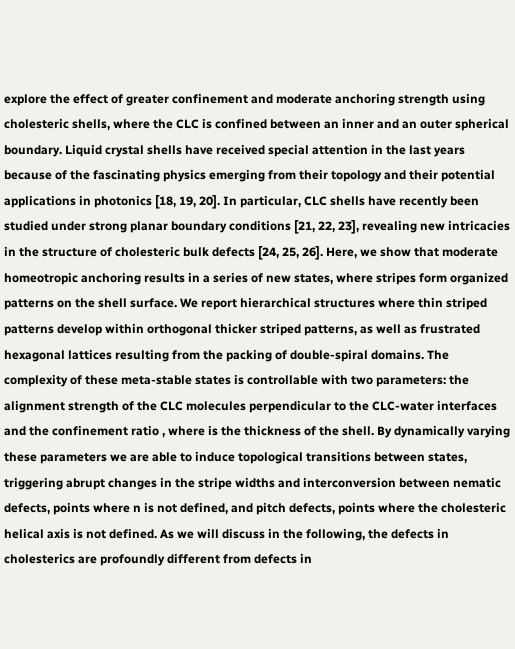explore the effect of greater confinement and moderate anchoring strength using cholesteric shells, where the CLC is confined between an inner and an outer spherical boundary. Liquid crystal shells have received special attention in the last years because of the fascinating physics emerging from their topology and their potential applications in photonics [18, 19, 20]. In particular, CLC shells have recently been studied under strong planar boundary conditions [21, 22, 23], revealing new intricacies in the structure of cholesteric bulk defects [24, 25, 26]. Here, we show that moderate homeotropic anchoring results in a series of new states, where stripes form organized patterns on the shell surface. We report hierarchical structures where thin striped patterns develop within orthogonal thicker striped patterns, as well as frustrated hexagonal lattices resulting from the packing of double-spiral domains. The complexity of these meta-stable states is controllable with two parameters: the alignment strength of the CLC molecules perpendicular to the CLC-water interfaces and the confinement ratio , where is the thickness of the shell. By dynamically varying these parameters we are able to induce topological transitions between states, triggering abrupt changes in the stripe widths and interconversion between nematic defects, points where n is not defined, and pitch defects, points where the cholesteric helical axis is not defined. As we will discuss in the following, the defects in cholesterics are profoundly different from defects in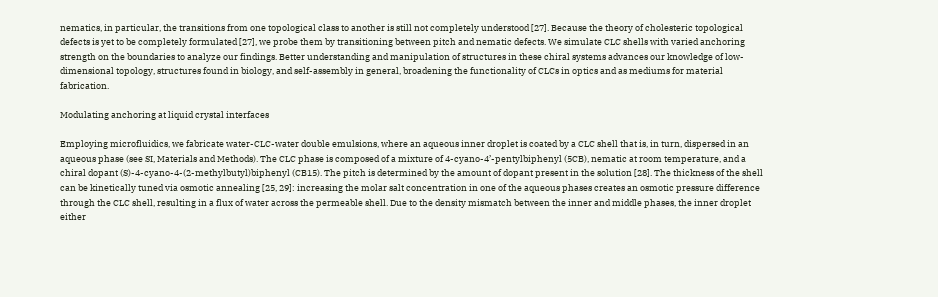nematics, in particular, the transitions from one topological class to another is still not completely understood [27]. Because the theory of cholesteric topological defects is yet to be completely formulated [27], we probe them by transitioning between pitch and nematic defects. We simulate CLC shells with varied anchoring strength on the boundaries to analyze our findings. Better understanding and manipulation of structures in these chiral systems advances our knowledge of low-dimensional topology, structures found in biology, and self-assembly in general, broadening the functionality of CLCs in optics and as mediums for material fabrication.

Modulating anchoring at liquid crystal interfaces

Employing microfluidics, we fabricate water-CLC-water double emulsions, where an aqueous inner droplet is coated by a CLC shell that is, in turn, dispersed in an aqueous phase (see SI, Materials and Methods). The CLC phase is composed of a mixture of 4-cyano-4’-pentylbiphenyl (5CB), nematic at room temperature, and a chiral dopant (S)-4-cyano-4-(2-methylbutyl)biphenyl (CB15). The pitch is determined by the amount of dopant present in the solution [28]. The thickness of the shell can be kinetically tuned via osmotic annealing [25, 29]: increasing the molar salt concentration in one of the aqueous phases creates an osmotic pressure difference through the CLC shell, resulting in a flux of water across the permeable shell. Due to the density mismatch between the inner and middle phases, the inner droplet either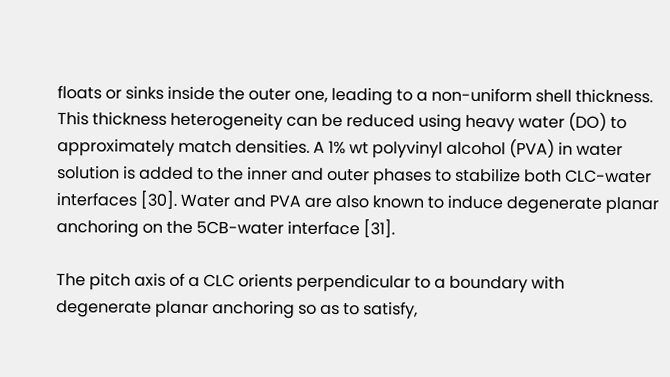floats or sinks inside the outer one, leading to a non-uniform shell thickness. This thickness heterogeneity can be reduced using heavy water (DO) to approximately match densities. A 1% wt polyvinyl alcohol (PVA) in water solution is added to the inner and outer phases to stabilize both CLC-water interfaces [30]. Water and PVA are also known to induce degenerate planar anchoring on the 5CB-water interface [31].

The pitch axis of a CLC orients perpendicular to a boundary with degenerate planar anchoring so as to satisfy,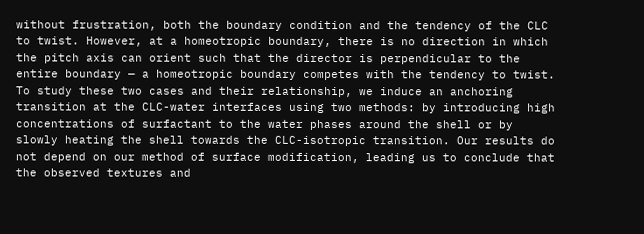without frustration, both the boundary condition and the tendency of the CLC to twist. However, at a homeotropic boundary, there is no direction in which the pitch axis can orient such that the director is perpendicular to the entire boundary — a homeotropic boundary competes with the tendency to twist. To study these two cases and their relationship, we induce an anchoring transition at the CLC-water interfaces using two methods: by introducing high concentrations of surfactant to the water phases around the shell or by slowly heating the shell towards the CLC-isotropic transition. Our results do not depend on our method of surface modification, leading us to conclude that the observed textures and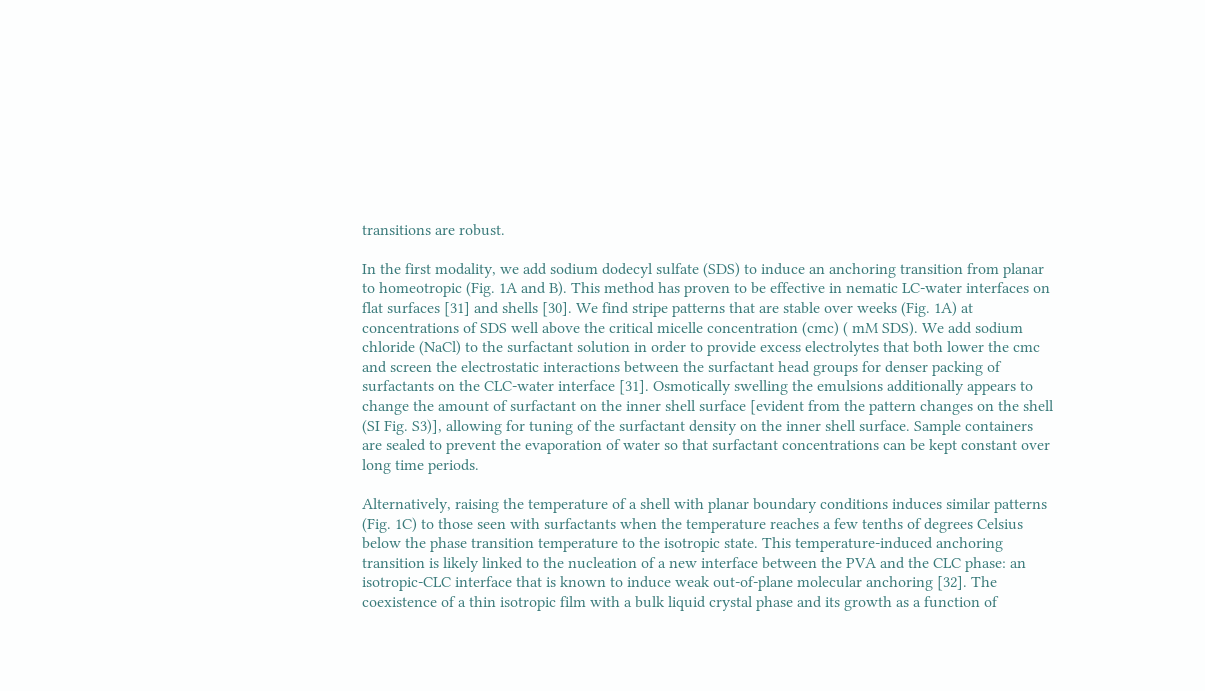transitions are robust.

In the first modality, we add sodium dodecyl sulfate (SDS) to induce an anchoring transition from planar to homeotropic (Fig. 1A and B). This method has proven to be effective in nematic LC-water interfaces on flat surfaces [31] and shells [30]. We find stripe patterns that are stable over weeks (Fig. 1A) at concentrations of SDS well above the critical micelle concentration (cmc) ( mM SDS). We add sodium chloride (NaCl) to the surfactant solution in order to provide excess electrolytes that both lower the cmc and screen the electrostatic interactions between the surfactant head groups for denser packing of surfactants on the CLC-water interface [31]. Osmotically swelling the emulsions additionally appears to change the amount of surfactant on the inner shell surface [evident from the pattern changes on the shell (SI Fig. S3)], allowing for tuning of the surfactant density on the inner shell surface. Sample containers are sealed to prevent the evaporation of water so that surfactant concentrations can be kept constant over long time periods.

Alternatively, raising the temperature of a shell with planar boundary conditions induces similar patterns (Fig. 1C) to those seen with surfactants when the temperature reaches a few tenths of degrees Celsius below the phase transition temperature to the isotropic state. This temperature-induced anchoring transition is likely linked to the nucleation of a new interface between the PVA and the CLC phase: an isotropic-CLC interface that is known to induce weak out-of-plane molecular anchoring [32]. The coexistence of a thin isotropic film with a bulk liquid crystal phase and its growth as a function of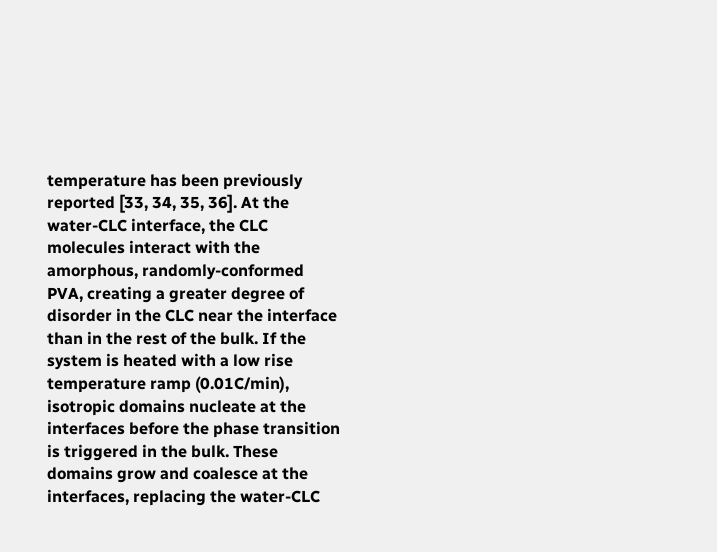temperature has been previously reported [33, 34, 35, 36]. At the water-CLC interface, the CLC molecules interact with the amorphous, randomly-conformed PVA, creating a greater degree of disorder in the CLC near the interface than in the rest of the bulk. If the system is heated with a low rise temperature ramp (0.01C/min), isotropic domains nucleate at the interfaces before the phase transition is triggered in the bulk. These domains grow and coalesce at the interfaces, replacing the water-CLC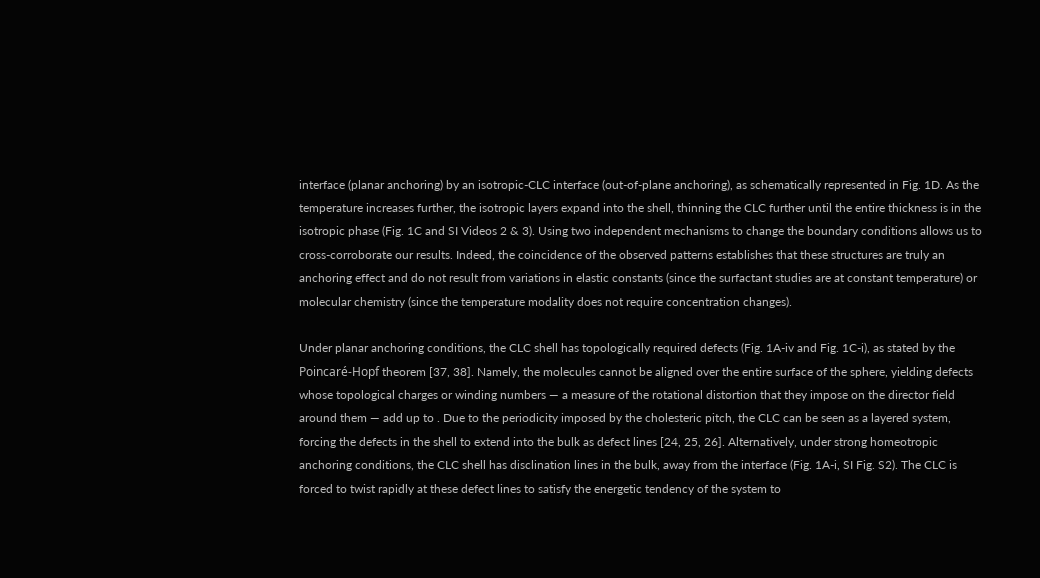interface (planar anchoring) by an isotropic-CLC interface (out-of-plane anchoring), as schematically represented in Fig. 1D. As the temperature increases further, the isotropic layers expand into the shell, thinning the CLC further until the entire thickness is in the isotropic phase (Fig. 1C and SI Videos 2 & 3). Using two independent mechanisms to change the boundary conditions allows us to cross-corroborate our results. Indeed, the coincidence of the observed patterns establishes that these structures are truly an anchoring effect and do not result from variations in elastic constants (since the surfactant studies are at constant temperature) or molecular chemistry (since the temperature modality does not require concentration changes).

Under planar anchoring conditions, the CLC shell has topologically required defects (Fig. 1A-iv and Fig. 1C-i), as stated by the Poincaré-Hopf theorem [37, 38]. Namely, the molecules cannot be aligned over the entire surface of the sphere, yielding defects whose topological charges or winding numbers — a measure of the rotational distortion that they impose on the director field around them — add up to . Due to the periodicity imposed by the cholesteric pitch, the CLC can be seen as a layered system, forcing the defects in the shell to extend into the bulk as defect lines [24, 25, 26]. Alternatively, under strong homeotropic anchoring conditions, the CLC shell has disclination lines in the bulk, away from the interface (Fig. 1A-i, SI Fig. S2). The CLC is forced to twist rapidly at these defect lines to satisfy the energetic tendency of the system to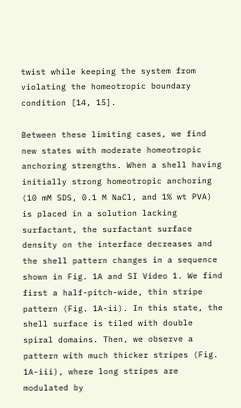twist while keeping the system from violating the homeotropic boundary condition [14, 15].

Between these limiting cases, we find new states with moderate homeotropic anchoring strengths. When a shell having initially strong homeotropic anchoring (10 mM SDS, 0.1 M NaCl, and 1% wt PVA) is placed in a solution lacking surfactant, the surfactant surface density on the interface decreases and the shell pattern changes in a sequence shown in Fig. 1A and SI Video 1. We find first a half-pitch-wide, thin stripe pattern (Fig. 1A-ii). In this state, the shell surface is tiled with double spiral domains. Then, we observe a pattern with much thicker stripes (Fig. 1A-iii), where long stripes are modulated by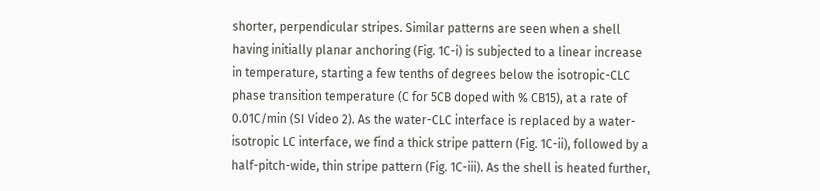shorter, perpendicular stripes. Similar patterns are seen when a shell having initially planar anchoring (Fig. 1C-i) is subjected to a linear increase in temperature, starting a few tenths of degrees below the isotropic-CLC phase transition temperature (C for 5CB doped with % CB15), at a rate of 0.01C/min (SI Video 2). As the water-CLC interface is replaced by a water-isotropic LC interface, we find a thick stripe pattern (Fig. 1C-ii), followed by a half-pitch-wide, thin stripe pattern (Fig. 1C-iii). As the shell is heated further,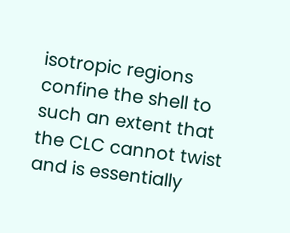isotropic regions confine the shell to such an extent that the CLC cannot twist and is essentially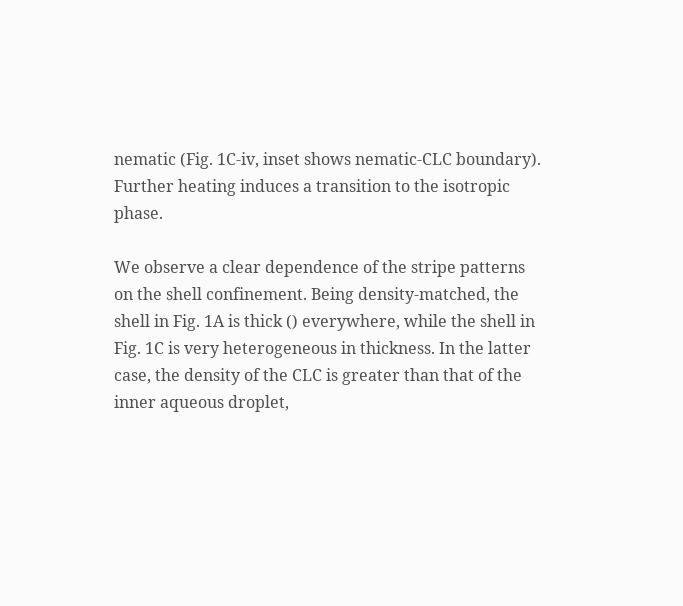nematic (Fig. 1C-iv, inset shows nematic-CLC boundary). Further heating induces a transition to the isotropic phase.

We observe a clear dependence of the stripe patterns on the shell confinement. Being density-matched, the shell in Fig. 1A is thick () everywhere, while the shell in Fig. 1C is very heterogeneous in thickness. In the latter case, the density of the CLC is greater than that of the inner aqueous droplet,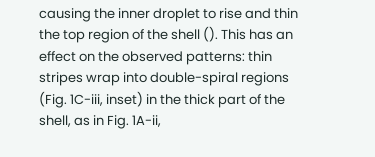causing the inner droplet to rise and thin the top region of the shell (). This has an effect on the observed patterns: thin stripes wrap into double-spiral regions (Fig. 1C-iii, inset) in the thick part of the shell, as in Fig. 1A-ii,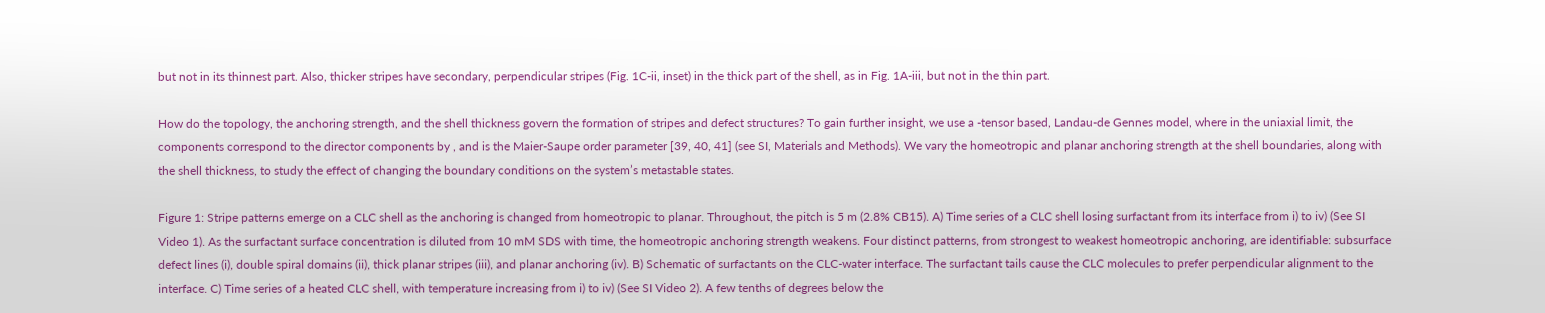but not in its thinnest part. Also, thicker stripes have secondary, perpendicular stripes (Fig. 1C-ii, inset) in the thick part of the shell, as in Fig. 1A-iii, but not in the thin part.

How do the topology, the anchoring strength, and the shell thickness govern the formation of stripes and defect structures? To gain further insight, we use a -tensor based, Landau-de Gennes model, where in the uniaxial limit, the components correspond to the director components by , and is the Maier-Saupe order parameter [39, 40, 41] (see SI, Materials and Methods). We vary the homeotropic and planar anchoring strength at the shell boundaries, along with the shell thickness, to study the effect of changing the boundary conditions on the system’s metastable states.

Figure 1: Stripe patterns emerge on a CLC shell as the anchoring is changed from homeotropic to planar. Throughout, the pitch is 5 m (2.8% CB15). A) Time series of a CLC shell losing surfactant from its interface from i) to iv) (See SI Video 1). As the surfactant surface concentration is diluted from 10 mM SDS with time, the homeotropic anchoring strength weakens. Four distinct patterns, from strongest to weakest homeotropic anchoring, are identifiable: subsurface defect lines (i), double spiral domains (ii), thick planar stripes (iii), and planar anchoring (iv). B) Schematic of surfactants on the CLC-water interface. The surfactant tails cause the CLC molecules to prefer perpendicular alignment to the interface. C) Time series of a heated CLC shell, with temperature increasing from i) to iv) (See SI Video 2). A few tenths of degrees below the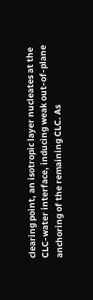clearing point, an isotropic layer nucleates at the CLC-water interface, inducing weak out-of-plane anchoring of the remaining CLC. As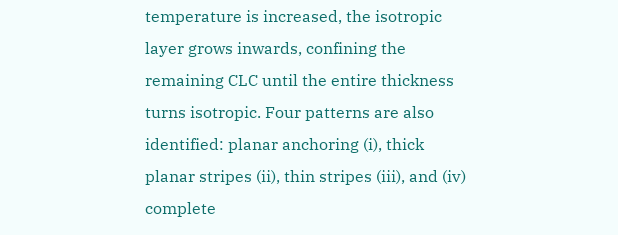temperature is increased, the isotropic layer grows inwards, confining the remaining CLC until the entire thickness turns isotropic. Four patterns are also identified: planar anchoring (i), thick planar stripes (ii), thin stripes (iii), and (iv) complete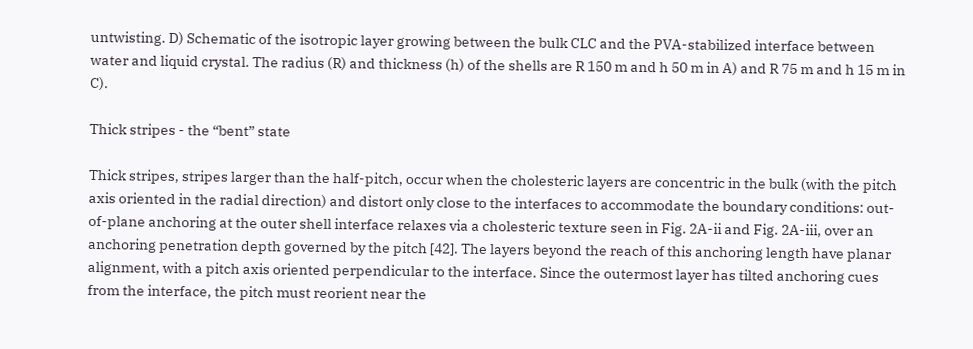untwisting. D) Schematic of the isotropic layer growing between the bulk CLC and the PVA-stabilized interface between water and liquid crystal. The radius (R) and thickness (h) of the shells are R 150 m and h 50 m in A) and R 75 m and h 15 m in C).

Thick stripes - the “bent” state

Thick stripes, stripes larger than the half-pitch, occur when the cholesteric layers are concentric in the bulk (with the pitch axis oriented in the radial direction) and distort only close to the interfaces to accommodate the boundary conditions: out-of-plane anchoring at the outer shell interface relaxes via a cholesteric texture seen in Fig. 2A-ii and Fig. 2A-iii, over an anchoring penetration depth governed by the pitch [42]. The layers beyond the reach of this anchoring length have planar alignment, with a pitch axis oriented perpendicular to the interface. Since the outermost layer has tilted anchoring cues from the interface, the pitch must reorient near the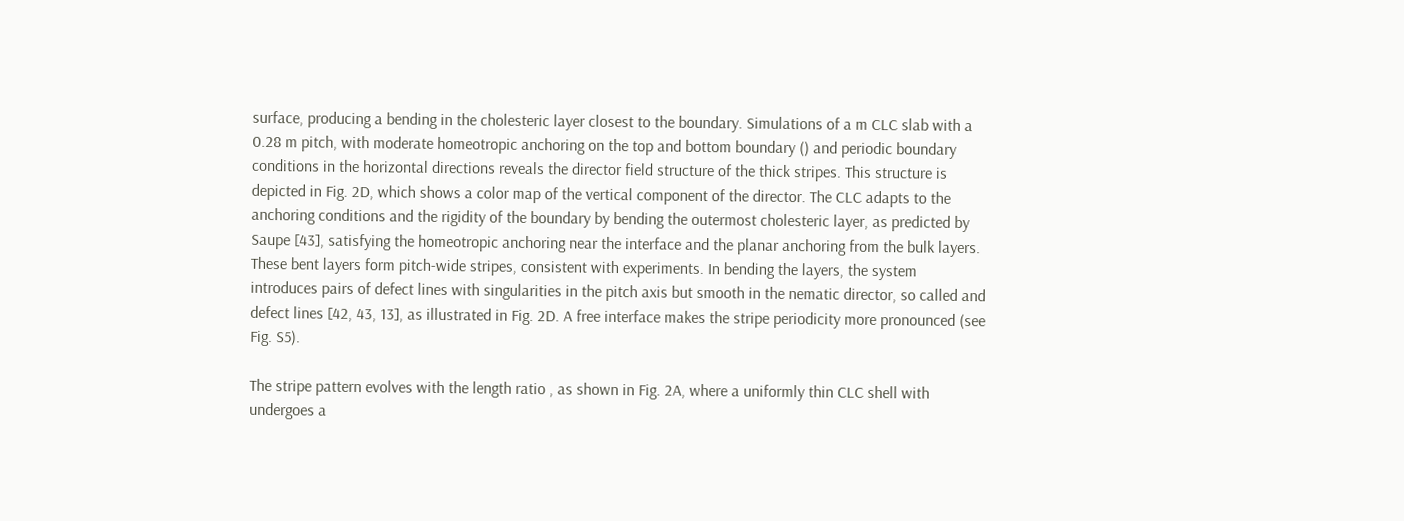surface, producing a bending in the cholesteric layer closest to the boundary. Simulations of a m CLC slab with a 0.28 m pitch, with moderate homeotropic anchoring on the top and bottom boundary () and periodic boundary conditions in the horizontal directions reveals the director field structure of the thick stripes. This structure is depicted in Fig. 2D, which shows a color map of the vertical component of the director. The CLC adapts to the anchoring conditions and the rigidity of the boundary by bending the outermost cholesteric layer, as predicted by Saupe [43], satisfying the homeotropic anchoring near the interface and the planar anchoring from the bulk layers. These bent layers form pitch-wide stripes, consistent with experiments. In bending the layers, the system introduces pairs of defect lines with singularities in the pitch axis but smooth in the nematic director, so called and defect lines [42, 43, 13], as illustrated in Fig. 2D. A free interface makes the stripe periodicity more pronounced (see Fig. S5).

The stripe pattern evolves with the length ratio , as shown in Fig. 2A, where a uniformly thin CLC shell with undergoes a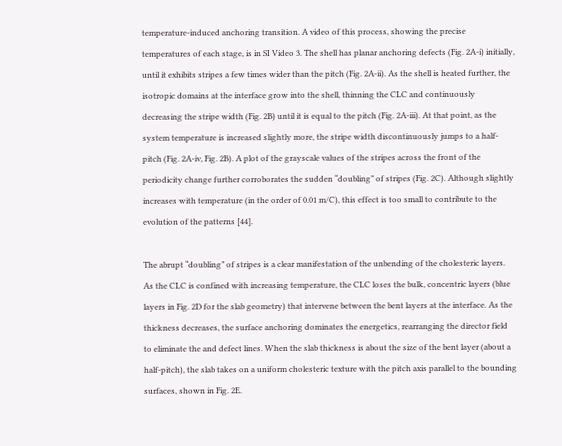temperature-induced anchoring transition. A video of this process, showing the precise temperatures of each stage, is in SI Video 3. The shell has planar anchoring defects (Fig. 2A-i) initially, until it exhibits stripes a few times wider than the pitch (Fig. 2A-ii). As the shell is heated further, the isotropic domains at the interface grow into the shell, thinning the CLC and continuously decreasing the stripe width (Fig. 2B) until it is equal to the pitch (Fig. 2A-iii). At that point, as the system temperature is increased slightly more, the stripe width discontinuously jumps to a half-pitch (Fig. 2A-iv, Fig. 2B). A plot of the grayscale values of the stripes across the front of the periodicity change further corroborates the sudden “doubling” of stripes (Fig. 2C). Although slightly increases with temperature (in the order of 0.01 m/C), this effect is too small to contribute to the evolution of the patterns [44].

The abrupt “doubling” of stripes is a clear manifestation of the unbending of the cholesteric layers. As the CLC is confined with increasing temperature, the CLC loses the bulk, concentric layers (blue layers in Fig. 2D for the slab geometry) that intervene between the bent layers at the interface. As the thickness decreases, the surface anchoring dominates the energetics, rearranging the director field to eliminate the and defect lines. When the slab thickness is about the size of the bent layer (about a half-pitch), the slab takes on a uniform cholesteric texture with the pitch axis parallel to the bounding surfaces, shown in Fig. 2E.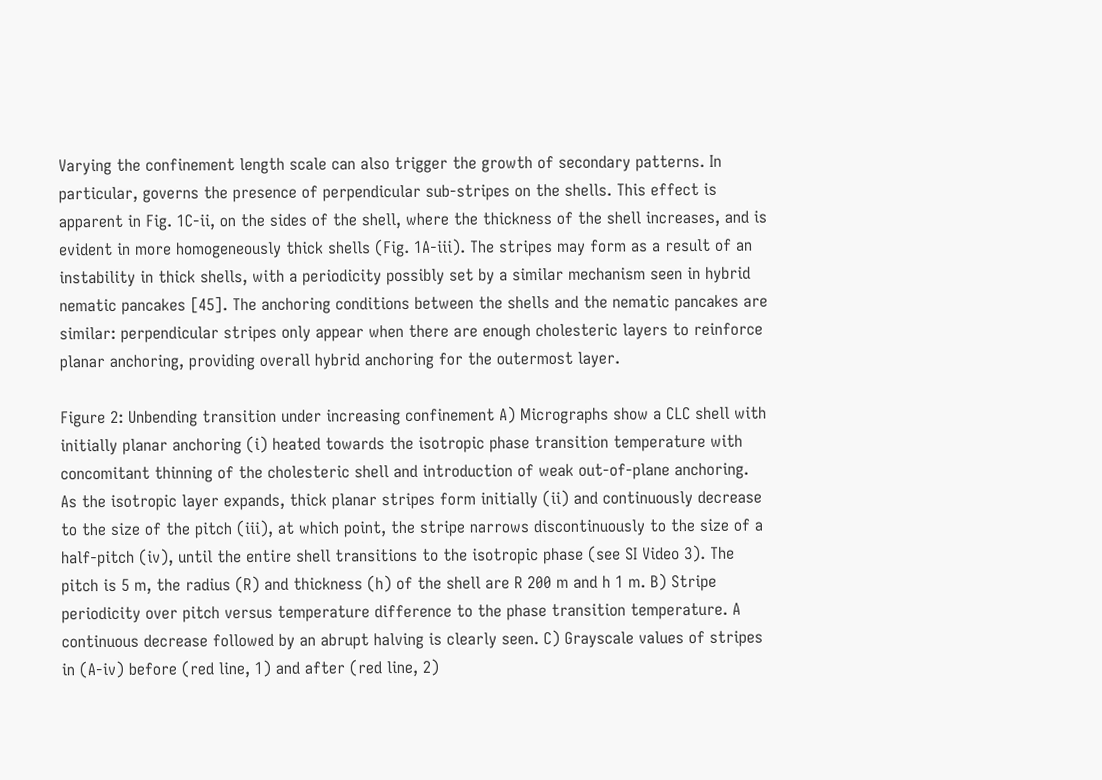Varying the confinement length scale can also trigger the growth of secondary patterns. In particular, governs the presence of perpendicular sub-stripes on the shells. This effect is apparent in Fig. 1C-ii, on the sides of the shell, where the thickness of the shell increases, and is evident in more homogeneously thick shells (Fig. 1A-iii). The stripes may form as a result of an instability in thick shells, with a periodicity possibly set by a similar mechanism seen in hybrid nematic pancakes [45]. The anchoring conditions between the shells and the nematic pancakes are similar: perpendicular stripes only appear when there are enough cholesteric layers to reinforce planar anchoring, providing overall hybrid anchoring for the outermost layer.

Figure 2: Unbending transition under increasing confinement A) Micrographs show a CLC shell with initially planar anchoring (i) heated towards the isotropic phase transition temperature with concomitant thinning of the cholesteric shell and introduction of weak out-of-plane anchoring. As the isotropic layer expands, thick planar stripes form initially (ii) and continuously decrease to the size of the pitch (iii), at which point, the stripe narrows discontinuously to the size of a half-pitch (iv), until the entire shell transitions to the isotropic phase (see SI Video 3). The pitch is 5 m, the radius (R) and thickness (h) of the shell are R 200 m and h 1 m. B) Stripe periodicity over pitch versus temperature difference to the phase transition temperature. A continuous decrease followed by an abrupt halving is clearly seen. C) Grayscale values of stripes in (A-iv) before (red line, 1) and after (red line, 2)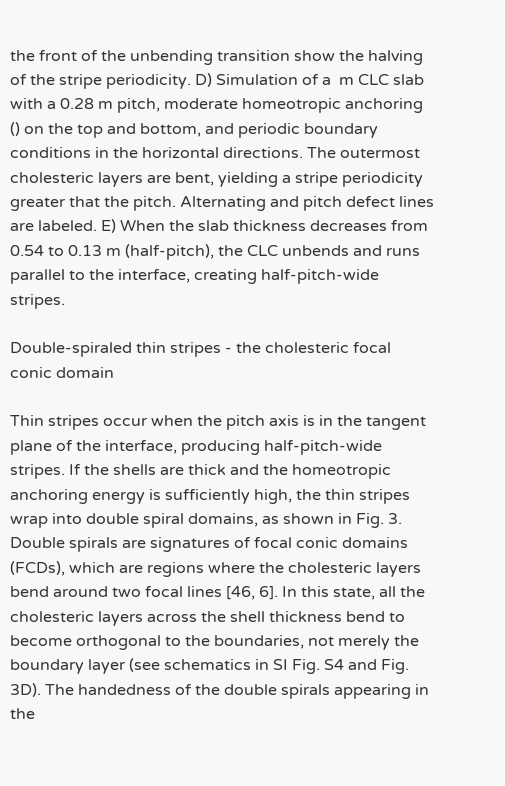the front of the unbending transition show the halving of the stripe periodicity. D) Simulation of a  m CLC slab with a 0.28 m pitch, moderate homeotropic anchoring () on the top and bottom, and periodic boundary conditions in the horizontal directions. The outermost cholesteric layers are bent, yielding a stripe periodicity greater that the pitch. Alternating and pitch defect lines are labeled. E) When the slab thickness decreases from 0.54 to 0.13 m (half-pitch), the CLC unbends and runs parallel to the interface, creating half-pitch-wide stripes.

Double-spiraled thin stripes - the cholesteric focal conic domain

Thin stripes occur when the pitch axis is in the tangent plane of the interface, producing half-pitch-wide stripes. If the shells are thick and the homeotropic anchoring energy is sufficiently high, the thin stripes wrap into double spiral domains, as shown in Fig. 3. Double spirals are signatures of focal conic domains (FCDs), which are regions where the cholesteric layers bend around two focal lines [46, 6]. In this state, all the cholesteric layers across the shell thickness bend to become orthogonal to the boundaries, not merely the boundary layer (see schematics in SI Fig. S4 and Fig. 3D). The handedness of the double spirals appearing in the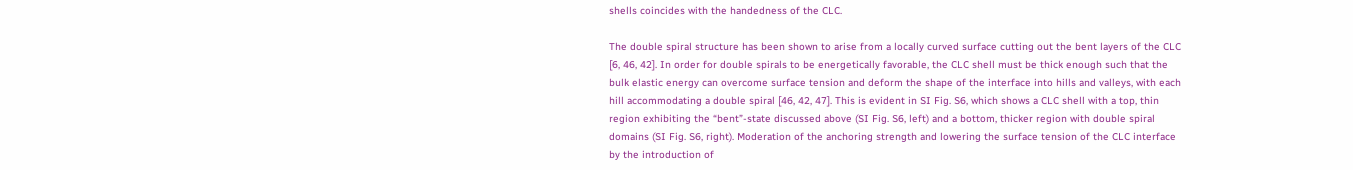shells coincides with the handedness of the CLC.

The double spiral structure has been shown to arise from a locally curved surface cutting out the bent layers of the CLC [6, 46, 42]. In order for double spirals to be energetically favorable, the CLC shell must be thick enough such that the bulk elastic energy can overcome surface tension and deform the shape of the interface into hills and valleys, with each hill accommodating a double spiral [46, 42, 47]. This is evident in SI Fig. S6, which shows a CLC shell with a top, thin region exhibiting the “bent”-state discussed above (SI Fig. S6, left) and a bottom, thicker region with double spiral domains (SI Fig. S6, right). Moderation of the anchoring strength and lowering the surface tension of the CLC interface by the introduction of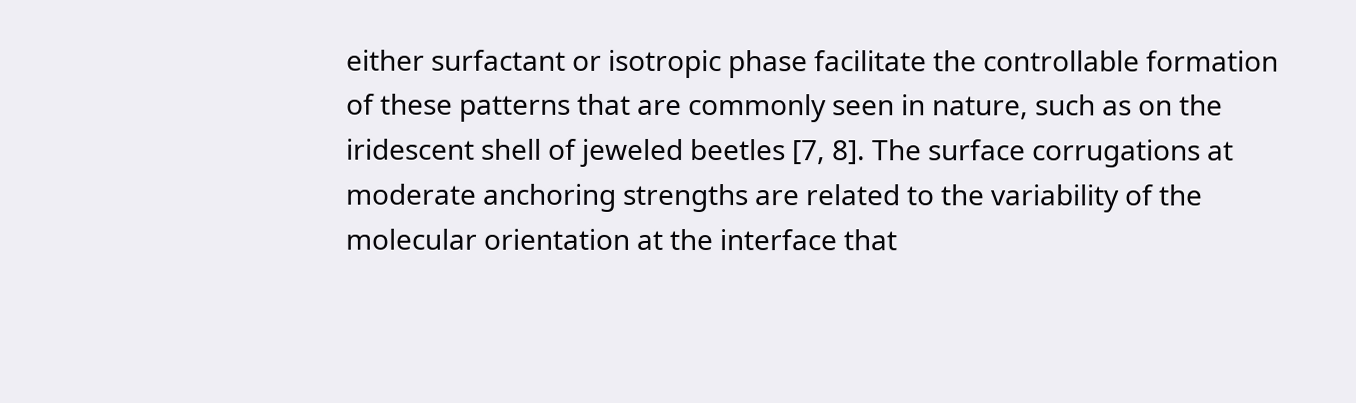either surfactant or isotropic phase facilitate the controllable formation of these patterns that are commonly seen in nature, such as on the iridescent shell of jeweled beetles [7, 8]. The surface corrugations at moderate anchoring strengths are related to the variability of the molecular orientation at the interface that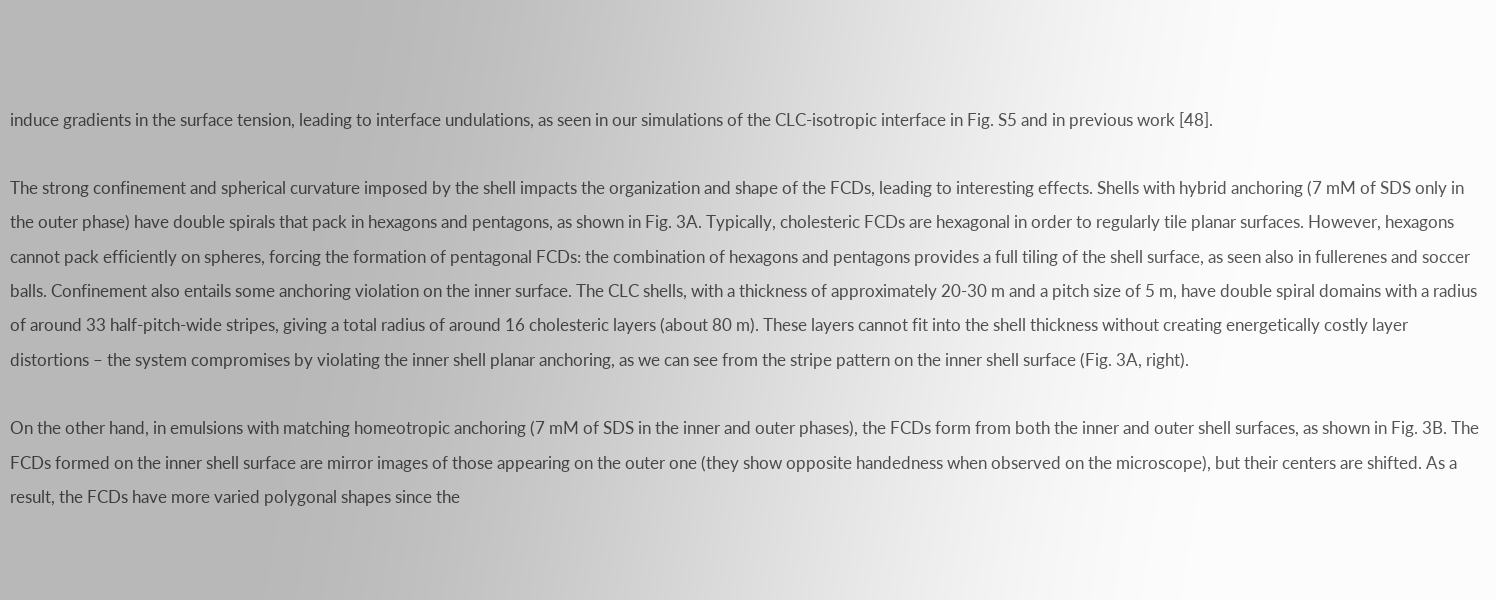induce gradients in the surface tension, leading to interface undulations, as seen in our simulations of the CLC-isotropic interface in Fig. S5 and in previous work [48].

The strong confinement and spherical curvature imposed by the shell impacts the organization and shape of the FCDs, leading to interesting effects. Shells with hybrid anchoring (7 mM of SDS only in the outer phase) have double spirals that pack in hexagons and pentagons, as shown in Fig. 3A. Typically, cholesteric FCDs are hexagonal in order to regularly tile planar surfaces. However, hexagons cannot pack efficiently on spheres, forcing the formation of pentagonal FCDs: the combination of hexagons and pentagons provides a full tiling of the shell surface, as seen also in fullerenes and soccer balls. Confinement also entails some anchoring violation on the inner surface. The CLC shells, with a thickness of approximately 20-30 m and a pitch size of 5 m, have double spiral domains with a radius of around 33 half-pitch-wide stripes, giving a total radius of around 16 cholesteric layers (about 80 m). These layers cannot fit into the shell thickness without creating energetically costly layer distortions – the system compromises by violating the inner shell planar anchoring, as we can see from the stripe pattern on the inner shell surface (Fig. 3A, right).

On the other hand, in emulsions with matching homeotropic anchoring (7 mM of SDS in the inner and outer phases), the FCDs form from both the inner and outer shell surfaces, as shown in Fig. 3B. The FCDs formed on the inner shell surface are mirror images of those appearing on the outer one (they show opposite handedness when observed on the microscope), but their centers are shifted. As a result, the FCDs have more varied polygonal shapes since the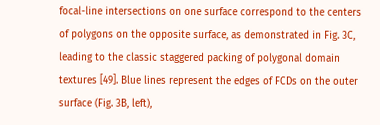focal-line intersections on one surface correspond to the centers of polygons on the opposite surface, as demonstrated in Fig. 3C, leading to the classic staggered packing of polygonal domain textures [49]. Blue lines represent the edges of FCDs on the outer surface (Fig. 3B, left),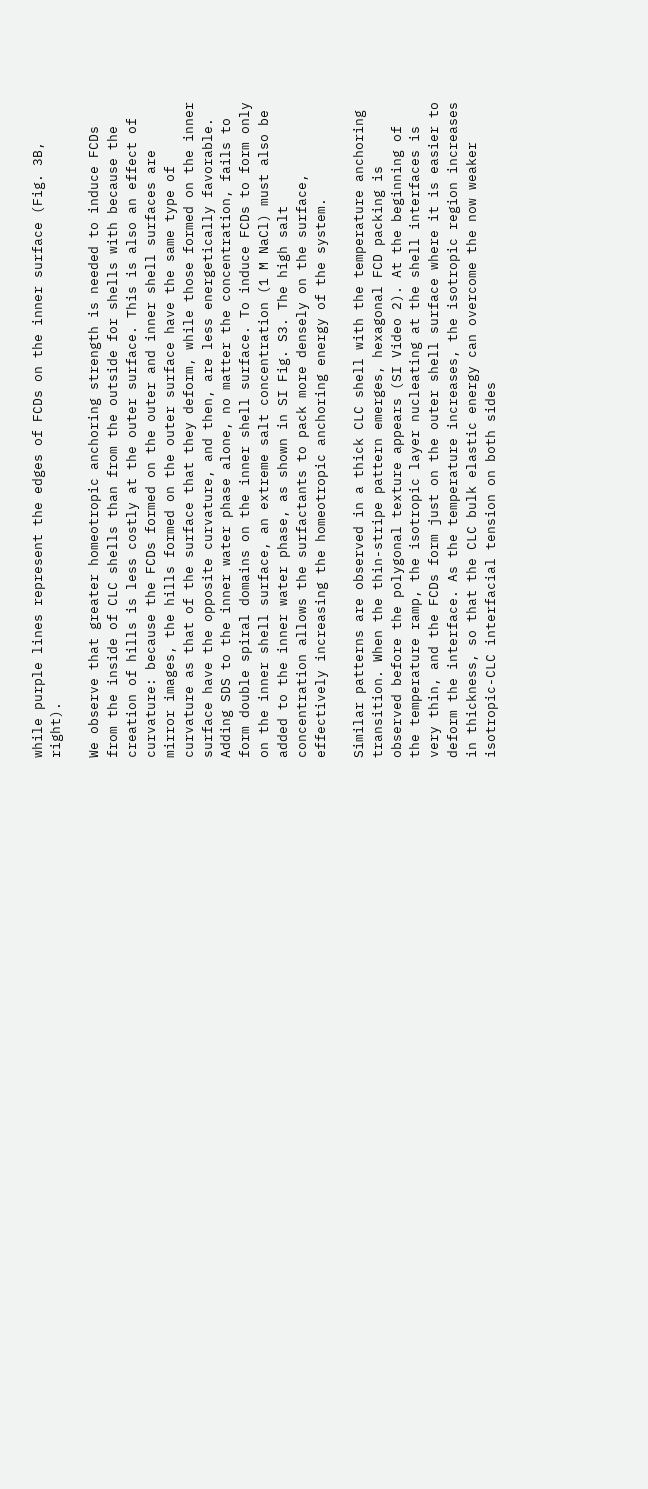while purple lines represent the edges of FCDs on the inner surface (Fig. 3B, right).

We observe that greater homeotropic anchoring strength is needed to induce FCDs from the inside of CLC shells than from the outside for shells with because the creation of hills is less costly at the outer surface. This is also an effect of curvature: because the FCDs formed on the outer and inner shell surfaces are mirror images, the hills formed on the outer surface have the same type of curvature as that of the surface that they deform, while those formed on the inner surface have the opposite curvature, and then, are less energetically favorable. Adding SDS to the inner water phase alone, no matter the concentration, fails to form double spiral domains on the inner shell surface. To induce FCDs to form only on the inner shell surface, an extreme salt concentration (1 M NaCl) must also be added to the inner water phase, as shown in SI Fig. S3. The high salt concentration allows the surfactants to pack more densely on the surface, effectively increasing the homeotropic anchoring energy of the system.

Similar patterns are observed in a thick CLC shell with the temperature anchoring transition. When the thin-stripe pattern emerges, hexagonal FCD packing is observed before the polygonal texture appears (SI Video 2). At the beginning of the temperature ramp, the isotropic layer nucleating at the shell interfaces is very thin, and the FCDs form just on the outer shell surface where it is easier to deform the interface. As the temperature increases, the isotropic region increases in thickness, so that the CLC bulk elastic energy can overcome the now weaker isotropic-CLC interfacial tension on both sides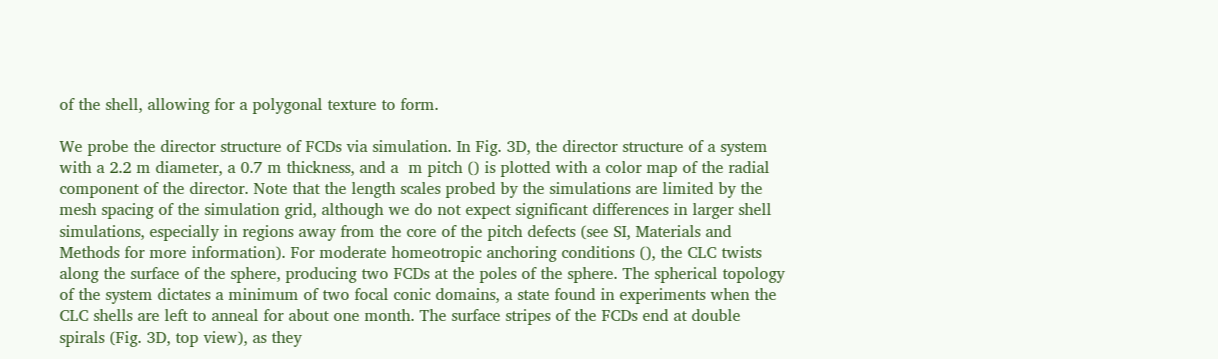of the shell, allowing for a polygonal texture to form.

We probe the director structure of FCDs via simulation. In Fig. 3D, the director structure of a system with a 2.2 m diameter, a 0.7 m thickness, and a  m pitch () is plotted with a color map of the radial component of the director. Note that the length scales probed by the simulations are limited by the mesh spacing of the simulation grid, although we do not expect significant differences in larger shell simulations, especially in regions away from the core of the pitch defects (see SI, Materials and Methods for more information). For moderate homeotropic anchoring conditions (), the CLC twists along the surface of the sphere, producing two FCDs at the poles of the sphere. The spherical topology of the system dictates a minimum of two focal conic domains, a state found in experiments when the CLC shells are left to anneal for about one month. The surface stripes of the FCDs end at double spirals (Fig. 3D, top view), as they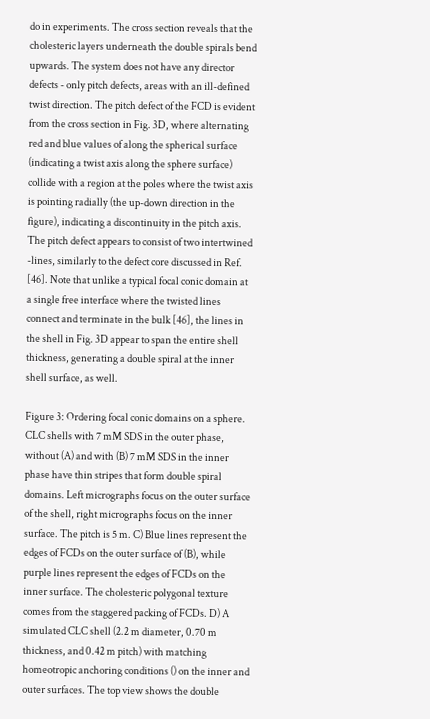do in experiments. The cross section reveals that the cholesteric layers underneath the double spirals bend upwards. The system does not have any director defects - only pitch defects, areas with an ill-defined twist direction. The pitch defect of the FCD is evident from the cross section in Fig. 3D, where alternating red and blue values of along the spherical surface (indicating a twist axis along the sphere surface) collide with a region at the poles where the twist axis is pointing radially (the up-down direction in the figure), indicating a discontinuity in the pitch axis. The pitch defect appears to consist of two intertwined -lines, similarly to the defect core discussed in Ref. [46]. Note that unlike a typical focal conic domain at a single free interface where the twisted lines connect and terminate in the bulk [46], the lines in the shell in Fig. 3D appear to span the entire shell thickness, generating a double spiral at the inner shell surface, as well.

Figure 3: Ordering focal conic domains on a sphere. CLC shells with 7 mM SDS in the outer phase, without (A) and with (B) 7 mM SDS in the inner phase have thin stripes that form double spiral domains. Left micrographs focus on the outer surface of the shell, right micrographs focus on the inner surface. The pitch is 5 m. C) Blue lines represent the edges of FCDs on the outer surface of (B), while purple lines represent the edges of FCDs on the inner surface. The cholesteric polygonal texture comes from the staggered packing of FCDs. D) A simulated CLC shell (2.2 m diameter, 0.70 m thickness, and 0.42 m pitch) with matching homeotropic anchoring conditions () on the inner and outer surfaces. The top view shows the double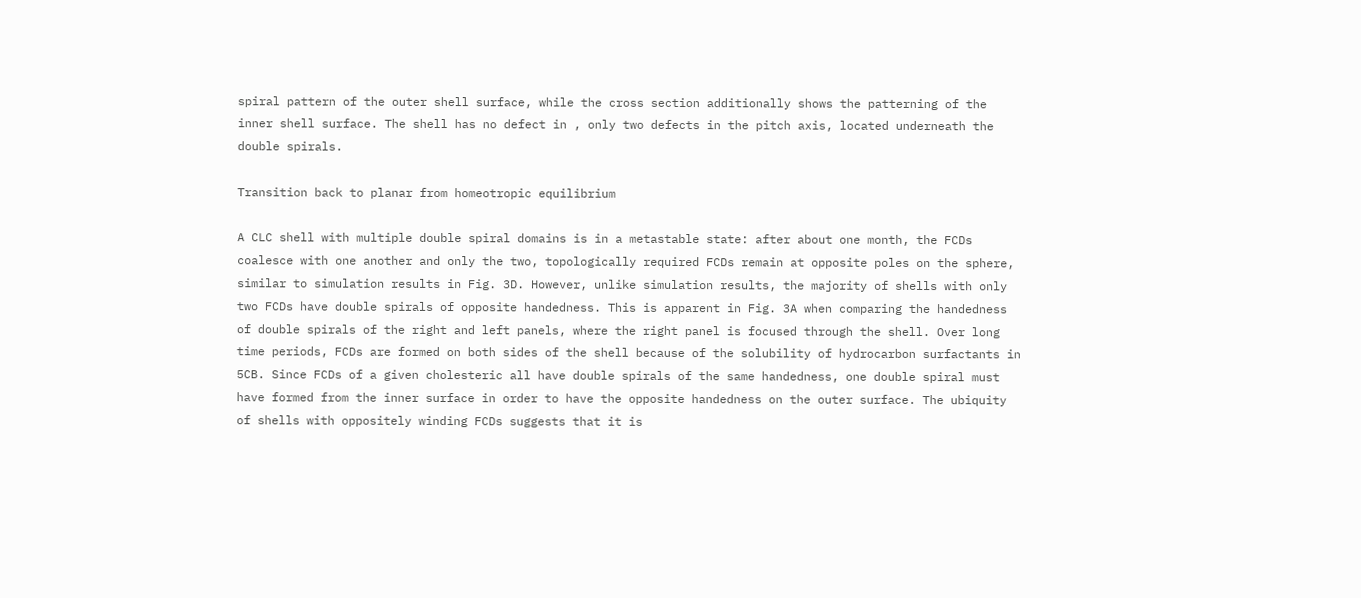spiral pattern of the outer shell surface, while the cross section additionally shows the patterning of the inner shell surface. The shell has no defect in , only two defects in the pitch axis, located underneath the double spirals.

Transition back to planar from homeotropic equilibrium

A CLC shell with multiple double spiral domains is in a metastable state: after about one month, the FCDs coalesce with one another and only the two, topologically required FCDs remain at opposite poles on the sphere, similar to simulation results in Fig. 3D. However, unlike simulation results, the majority of shells with only two FCDs have double spirals of opposite handedness. This is apparent in Fig. 3A when comparing the handedness of double spirals of the right and left panels, where the right panel is focused through the shell. Over long time periods, FCDs are formed on both sides of the shell because of the solubility of hydrocarbon surfactants in 5CB. Since FCDs of a given cholesteric all have double spirals of the same handedness, one double spiral must have formed from the inner surface in order to have the opposite handedness on the outer surface. The ubiquity of shells with oppositely winding FCDs suggests that it is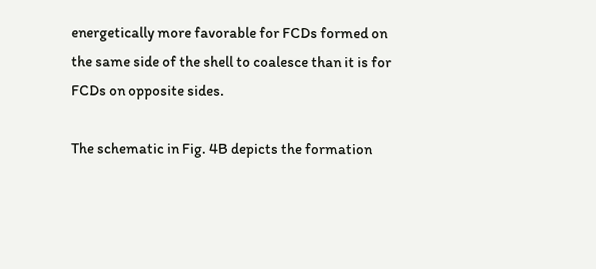energetically more favorable for FCDs formed on the same side of the shell to coalesce than it is for FCDs on opposite sides.

The schematic in Fig. 4B depicts the formation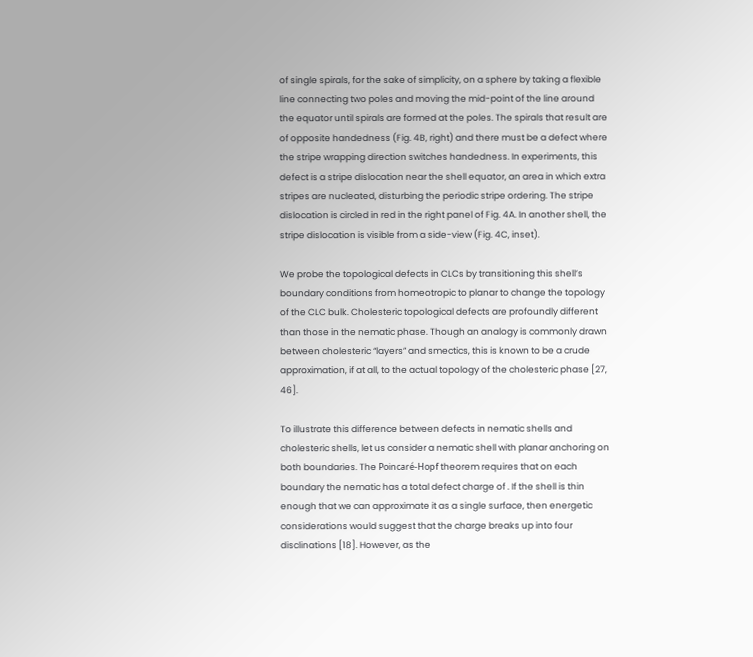of single spirals, for the sake of simplicity, on a sphere by taking a flexible line connecting two poles and moving the mid-point of the line around the equator until spirals are formed at the poles. The spirals that result are of opposite handedness (Fig. 4B, right) and there must be a defect where the stripe wrapping direction switches handedness. In experiments, this defect is a stripe dislocation near the shell equator, an area in which extra stripes are nucleated, disturbing the periodic stripe ordering. The stripe dislocation is circled in red in the right panel of Fig. 4A. In another shell, the stripe dislocation is visible from a side-view (Fig. 4C, inset).

We probe the topological defects in CLCs by transitioning this shell’s boundary conditions from homeotropic to planar to change the topology of the CLC bulk. Cholesteric topological defects are profoundly different than those in the nematic phase. Though an analogy is commonly drawn between cholesteric “layers” and smectics, this is known to be a crude approximation, if at all, to the actual topology of the cholesteric phase [27, 46].

To illustrate this difference between defects in nematic shells and cholesteric shells, let us consider a nematic shell with planar anchoring on both boundaries. The Poincaré-Hopf theorem requires that on each boundary the nematic has a total defect charge of . If the shell is thin enough that we can approximate it as a single surface, then energetic considerations would suggest that the charge breaks up into four disclinations [18]. However, as the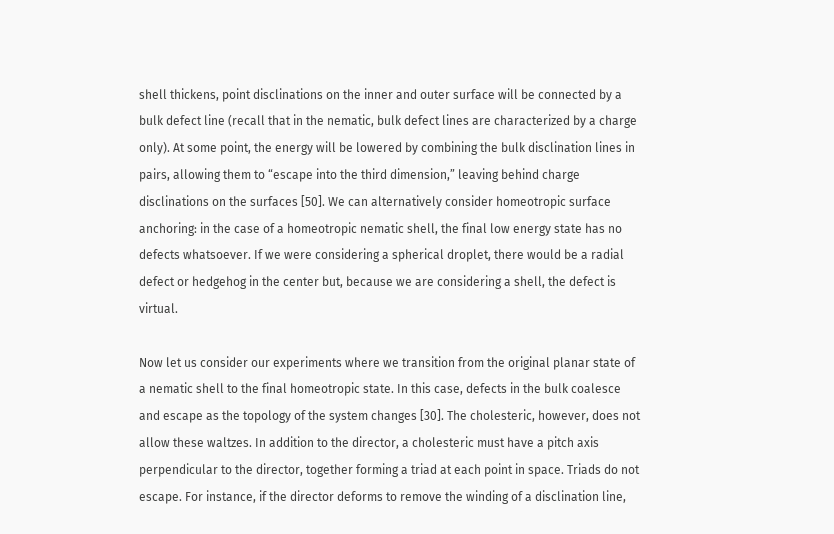shell thickens, point disclinations on the inner and outer surface will be connected by a bulk defect line (recall that in the nematic, bulk defect lines are characterized by a charge only). At some point, the energy will be lowered by combining the bulk disclination lines in pairs, allowing them to “escape into the third dimension,” leaving behind charge disclinations on the surfaces [50]. We can alternatively consider homeotropic surface anchoring: in the case of a homeotropic nematic shell, the final low energy state has no defects whatsoever. If we were considering a spherical droplet, there would be a radial defect or hedgehog in the center but, because we are considering a shell, the defect is virtual.

Now let us consider our experiments where we transition from the original planar state of a nematic shell to the final homeotropic state. In this case, defects in the bulk coalesce and escape as the topology of the system changes [30]. The cholesteric, however, does not allow these waltzes. In addition to the director, a cholesteric must have a pitch axis perpendicular to the director, together forming a triad at each point in space. Triads do not escape. For instance, if the director deforms to remove the winding of a disclination line,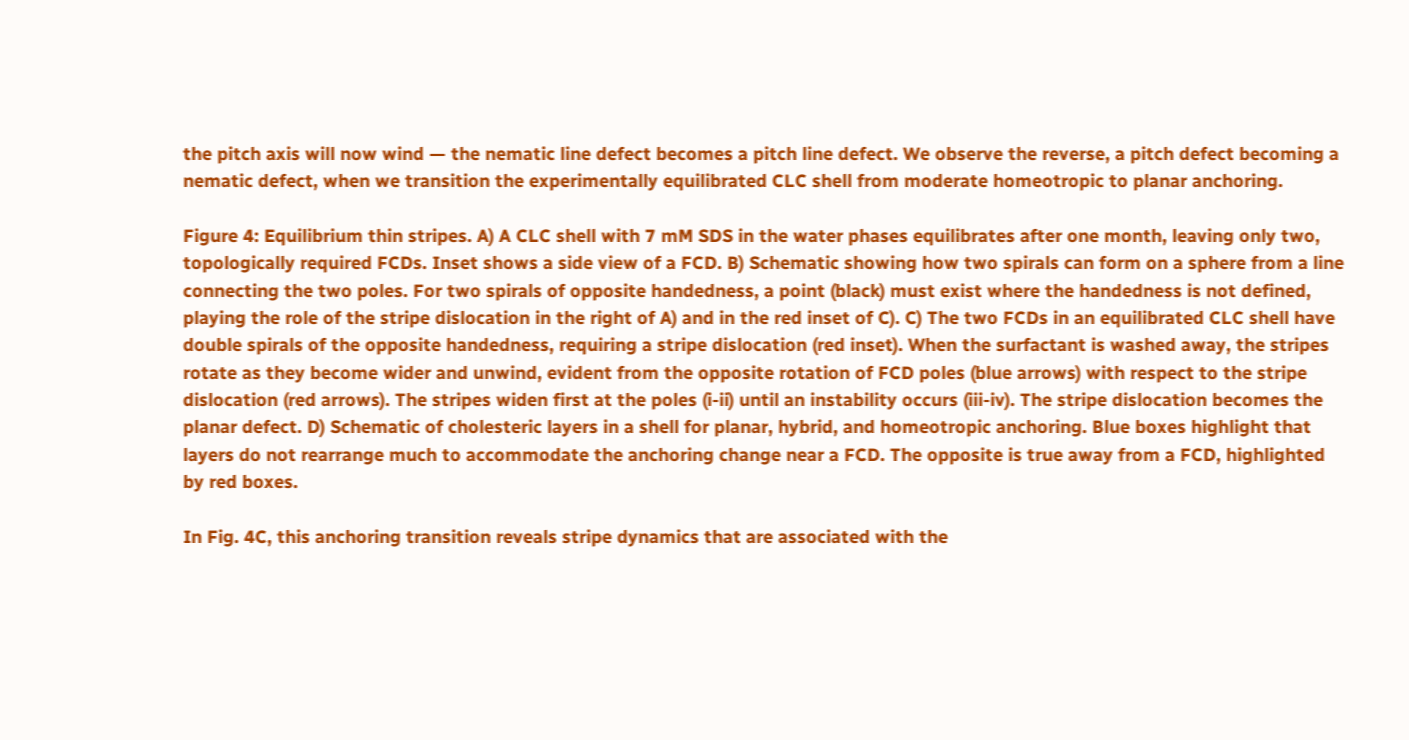the pitch axis will now wind — the nematic line defect becomes a pitch line defect. We observe the reverse, a pitch defect becoming a nematic defect, when we transition the experimentally equilibrated CLC shell from moderate homeotropic to planar anchoring.

Figure 4: Equilibrium thin stripes. A) A CLC shell with 7 mM SDS in the water phases equilibrates after one month, leaving only two, topologically required FCDs. Inset shows a side view of a FCD. B) Schematic showing how two spirals can form on a sphere from a line connecting the two poles. For two spirals of opposite handedness, a point (black) must exist where the handedness is not defined, playing the role of the stripe dislocation in the right of A) and in the red inset of C). C) The two FCDs in an equilibrated CLC shell have double spirals of the opposite handedness, requiring a stripe dislocation (red inset). When the surfactant is washed away, the stripes rotate as they become wider and unwind, evident from the opposite rotation of FCD poles (blue arrows) with respect to the stripe dislocation (red arrows). The stripes widen first at the poles (i-ii) until an instability occurs (iii-iv). The stripe dislocation becomes the planar defect. D) Schematic of cholesteric layers in a shell for planar, hybrid, and homeotropic anchoring. Blue boxes highlight that layers do not rearrange much to accommodate the anchoring change near a FCD. The opposite is true away from a FCD, highlighted by red boxes.

In Fig. 4C, this anchoring transition reveals stripe dynamics that are associated with the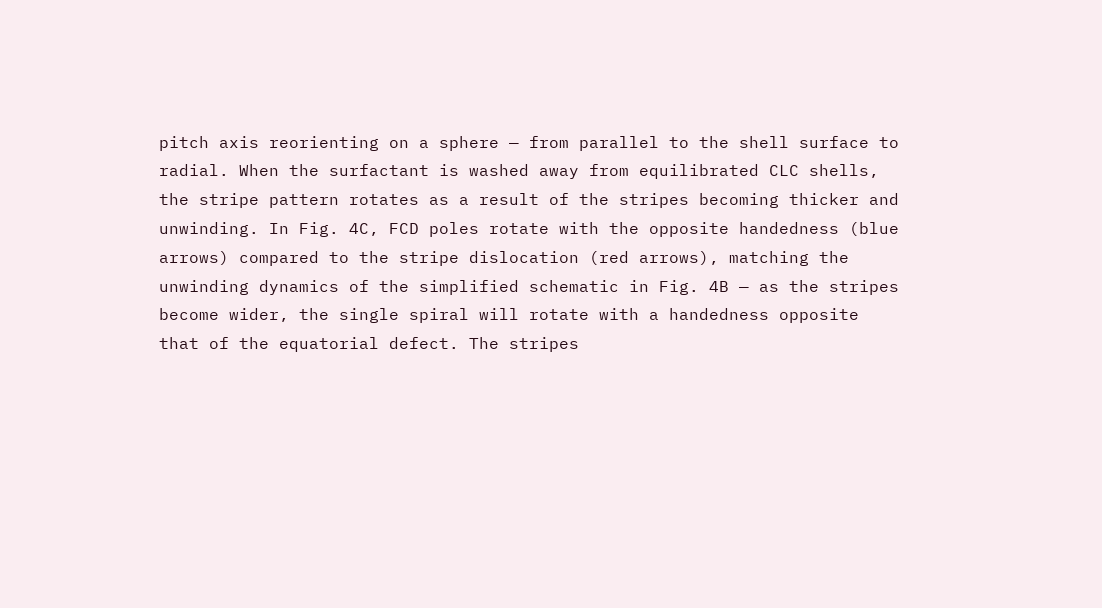pitch axis reorienting on a sphere — from parallel to the shell surface to radial. When the surfactant is washed away from equilibrated CLC shells, the stripe pattern rotates as a result of the stripes becoming thicker and unwinding. In Fig. 4C, FCD poles rotate with the opposite handedness (blue arrows) compared to the stripe dislocation (red arrows), matching the unwinding dynamics of the simplified schematic in Fig. 4B — as the stripes become wider, the single spiral will rotate with a handedness opposite that of the equatorial defect. The stripes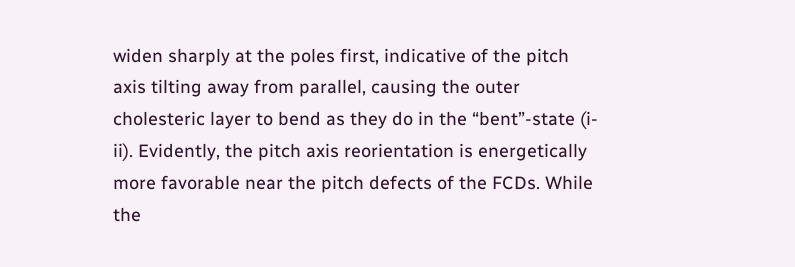widen sharply at the poles first, indicative of the pitch axis tilting away from parallel, causing the outer cholesteric layer to bend as they do in the “bent”-state (i-ii). Evidently, the pitch axis reorientation is energetically more favorable near the pitch defects of the FCDs. While the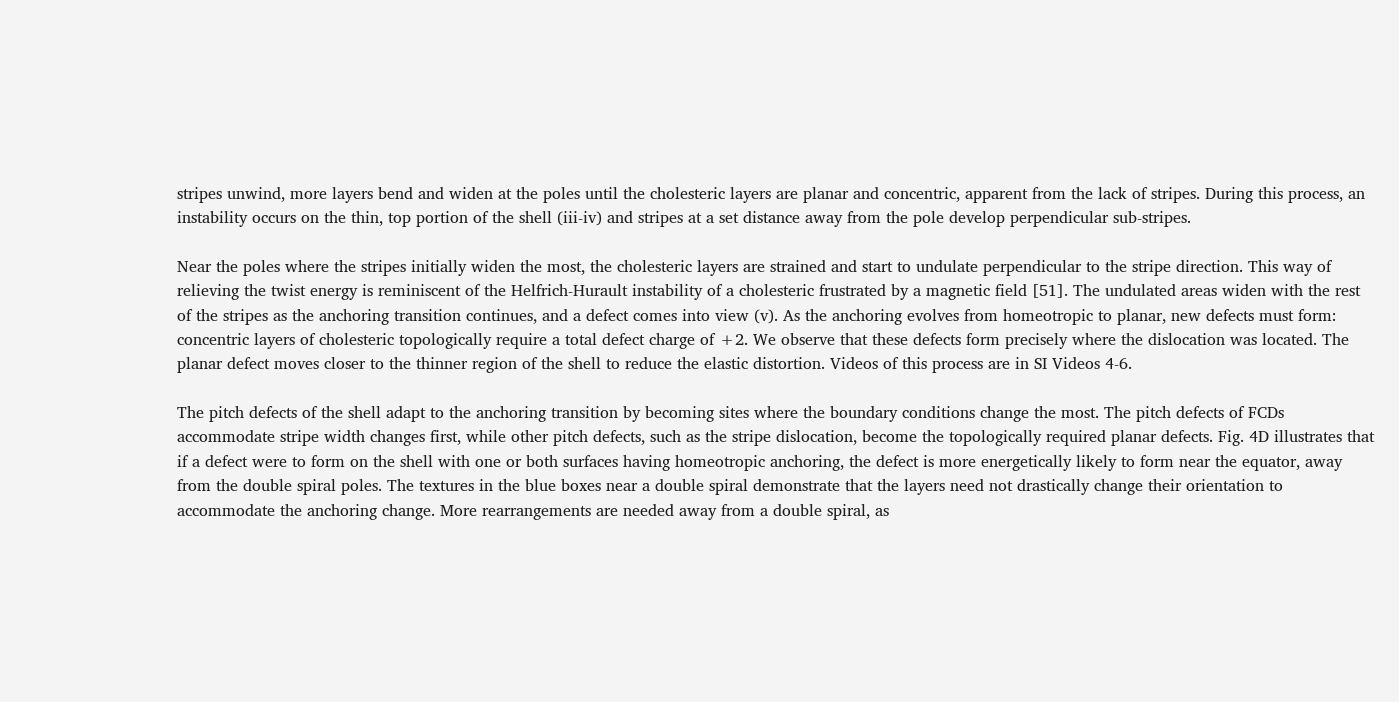stripes unwind, more layers bend and widen at the poles until the cholesteric layers are planar and concentric, apparent from the lack of stripes. During this process, an instability occurs on the thin, top portion of the shell (iii-iv) and stripes at a set distance away from the pole develop perpendicular sub-stripes.

Near the poles where the stripes initially widen the most, the cholesteric layers are strained and start to undulate perpendicular to the stripe direction. This way of relieving the twist energy is reminiscent of the Helfrich-Hurault instability of a cholesteric frustrated by a magnetic field [51]. The undulated areas widen with the rest of the stripes as the anchoring transition continues, and a defect comes into view (v). As the anchoring evolves from homeotropic to planar, new defects must form: concentric layers of cholesteric topologically require a total defect charge of +2. We observe that these defects form precisely where the dislocation was located. The planar defect moves closer to the thinner region of the shell to reduce the elastic distortion. Videos of this process are in SI Videos 4-6.

The pitch defects of the shell adapt to the anchoring transition by becoming sites where the boundary conditions change the most. The pitch defects of FCDs accommodate stripe width changes first, while other pitch defects, such as the stripe dislocation, become the topologically required planar defects. Fig. 4D illustrates that if a defect were to form on the shell with one or both surfaces having homeotropic anchoring, the defect is more energetically likely to form near the equator, away from the double spiral poles. The textures in the blue boxes near a double spiral demonstrate that the layers need not drastically change their orientation to accommodate the anchoring change. More rearrangements are needed away from a double spiral, as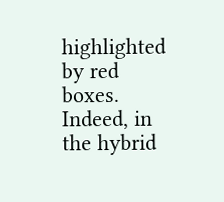highlighted by red boxes. Indeed, in the hybrid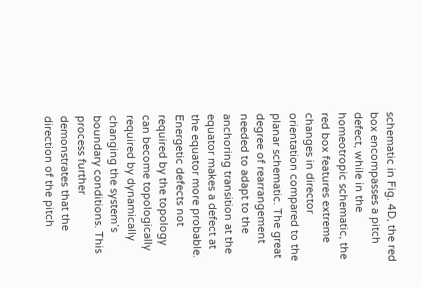schematic in Fig. 4D, the red box encompasses a pitch defect, while in the homeotropic schematic, the red box features extreme changes in director orientation compared to the planar schematic. The great degree of rearrangement needed to adapt to the anchoring transition at the equator makes a defect at the equator more probable. Energetic defects not required by the topology can become topologically required by dynamically changing the system’s boundary conditions. This process further demonstrates that the direction of the pitch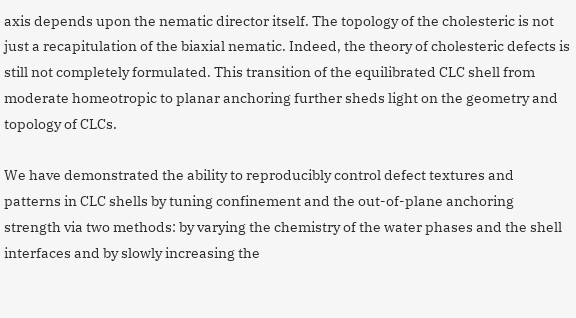axis depends upon the nematic director itself. The topology of the cholesteric is not just a recapitulation of the biaxial nematic. Indeed, the theory of cholesteric defects is still not completely formulated. This transition of the equilibrated CLC shell from moderate homeotropic to planar anchoring further sheds light on the geometry and topology of CLCs.

We have demonstrated the ability to reproducibly control defect textures and patterns in CLC shells by tuning confinement and the out-of-plane anchoring strength via two methods: by varying the chemistry of the water phases and the shell interfaces and by slowly increasing the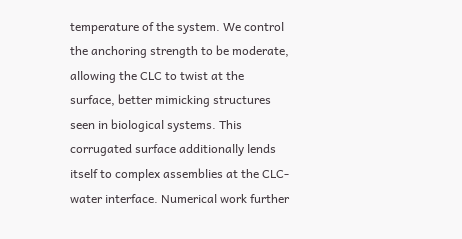temperature of the system. We control the anchoring strength to be moderate, allowing the CLC to twist at the surface, better mimicking structures seen in biological systems. This corrugated surface additionally lends itself to complex assemblies at the CLC-water interface. Numerical work further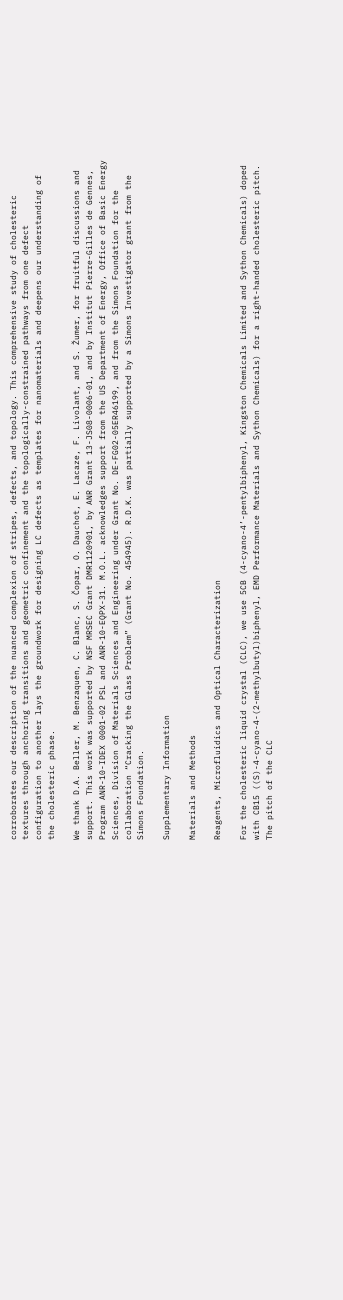corroborates our description of the nuanced complexion of stripes, defects, and topology. This comprehensive study of cholesteric textures through anchoring transitions and geometric confinement and the topologically-constrained pathways from one defect configuration to another lays the groundwork for designing LC defects as templates for nanomaterials and deepens our understanding of the cholesteric phase.

We thank D.A. Beller, M. Benzaquen, C. Blanc, S. Čopar, O. Dauchot, E. Lacaze, F. Livolant, and S. Žumer, for fruitful discussions and support. This work was supported by NSF MRSEC Grant DMR1120901, by ANR Grant 13-JS08-0006-01, and by Institut Pierre-Gilles de Gennes, Program ANR-10-IDEX 0001-02 PSL and ANR-10-EQPX-31. M.O.L. acknowledges support from the US Department of Energy, Office of Basic Energy Sciences, Division of Materials Sciences and Engineering under Grant No. DE-FG02-05ER46199, and from the Simons Foundation for the collaboration “Cracking the Glass Problem” (Grant No. 454945). R.D.K. was partially supported by a Simons Investigator grant from the Simons Foundation.

Supplementary Information

Materials and Methods

Reagents, Microfluidics and Optical Characterization

For the cholesteric liquid crystal (CLC), we use 5CB (4-cyano-4’-pentylbiphenyl, Kingston Chemicals Limited and Sython Chemicals) doped with CB15 ((S)-4-cyano-4-(2-methylbutyl)biphenyl, EMD Performance Materials and Sython Chemicals) for a right-handed cholesteric pitch. The pitch of the CLC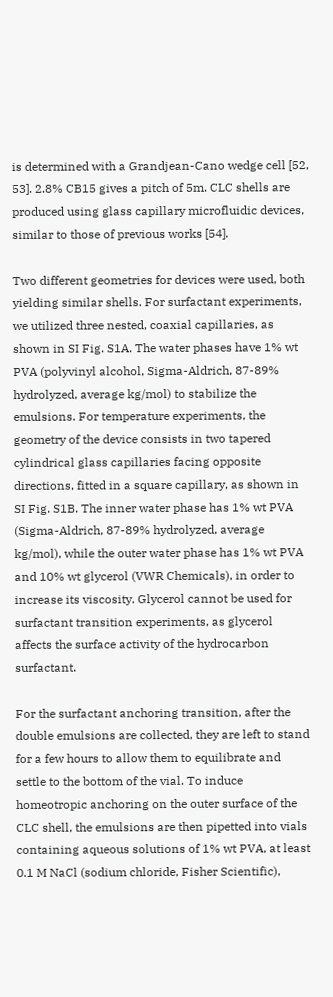is determined with a Grandjean-Cano wedge cell [52, 53]. 2.8% CB15 gives a pitch of 5m. CLC shells are produced using glass capillary microfluidic devices, similar to those of previous works [54].

Two different geometries for devices were used, both yielding similar shells. For surfactant experiments, we utilized three nested, coaxial capillaries, as shown in SI Fig. S1A. The water phases have 1% wt PVA (polyvinyl alcohol, Sigma-Aldrich, 87-89% hydrolyzed, average kg/mol) to stabilize the emulsions. For temperature experiments, the geometry of the device consists in two tapered cylindrical glass capillaries facing opposite directions, fitted in a square capillary, as shown in SI Fig. S1B. The inner water phase has 1% wt PVA (Sigma-Aldrich, 87-89% hydrolyzed, average kg/mol), while the outer water phase has 1% wt PVA and 10% wt glycerol (VWR Chemicals), in order to increase its viscosity. Glycerol cannot be used for surfactant transition experiments, as glycerol affects the surface activity of the hydrocarbon surfactant.

For the surfactant anchoring transition, after the double emulsions are collected, they are left to stand for a few hours to allow them to equilibrate and settle to the bottom of the vial. To induce homeotropic anchoring on the outer surface of the CLC shell, the emulsions are then pipetted into vials containing aqueous solutions of 1% wt PVA, at least 0.1 M NaCl (sodium chloride, Fisher Scientific),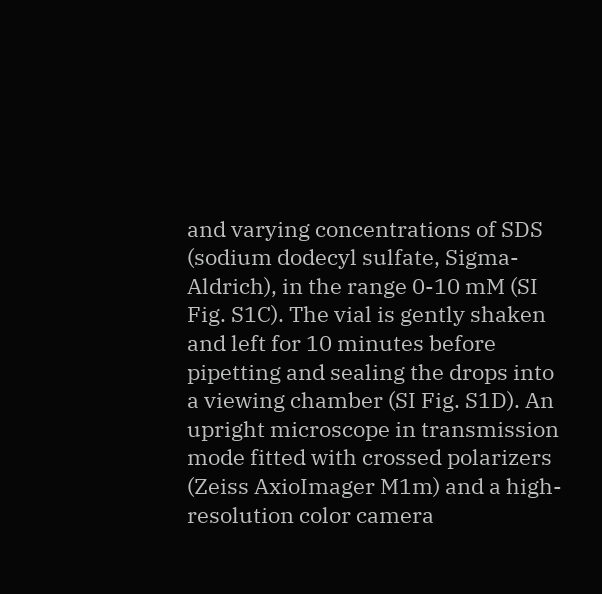and varying concentrations of SDS (sodium dodecyl sulfate, Sigma-Aldrich), in the range 0-10 mM (SI Fig. S1C). The vial is gently shaken and left for 10 minutes before pipetting and sealing the drops into a viewing chamber (SI Fig. S1D). An upright microscope in transmission mode fitted with crossed polarizers (Zeiss AxioImager M1m) and a high-resolution color camera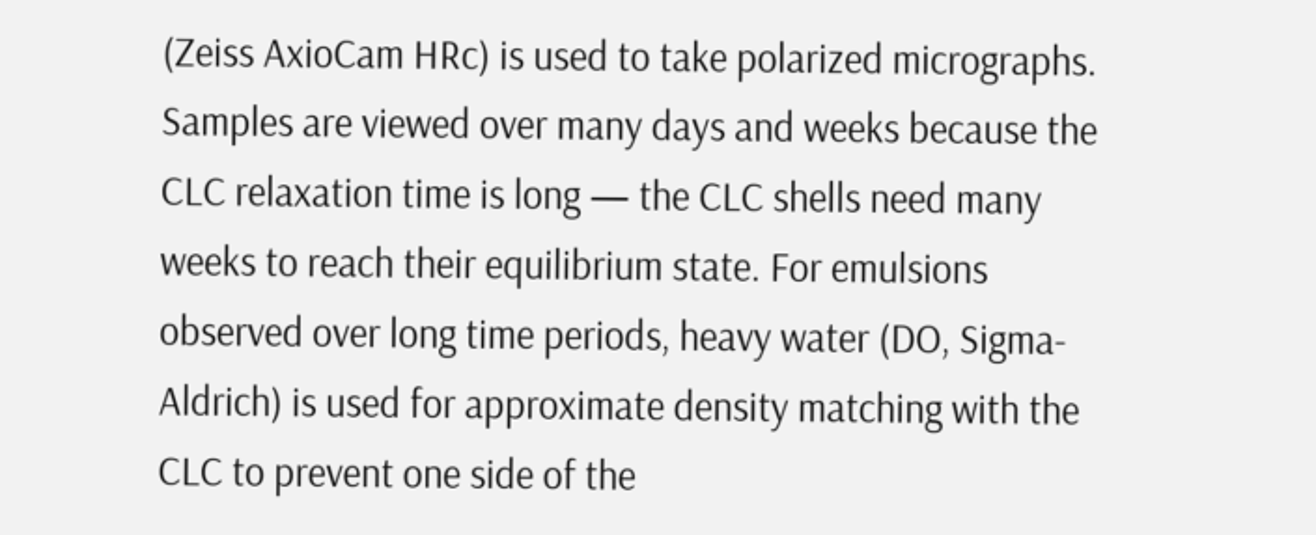(Zeiss AxioCam HRc) is used to take polarized micrographs. Samples are viewed over many days and weeks because the CLC relaxation time is long — the CLC shells need many weeks to reach their equilibrium state. For emulsions observed over long time periods, heavy water (DO, Sigma-Aldrich) is used for approximate density matching with the CLC to prevent one side of the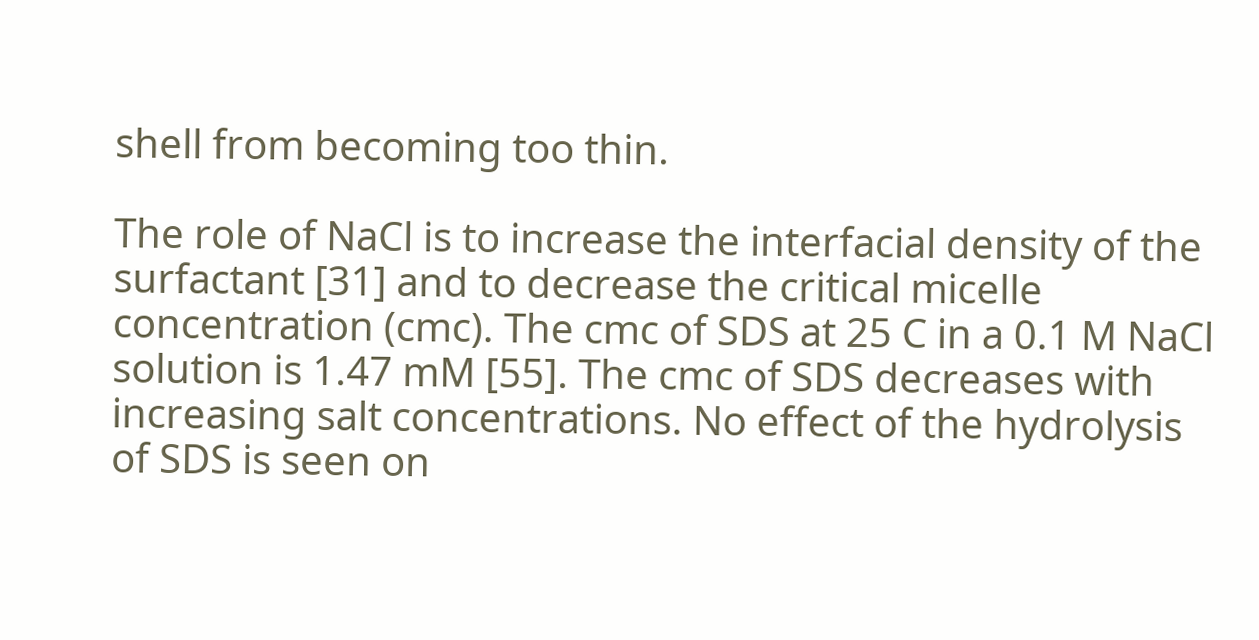shell from becoming too thin.

The role of NaCl is to increase the interfacial density of the surfactant [31] and to decrease the critical micelle concentration (cmc). The cmc of SDS at 25 C in a 0.1 M NaCl solution is 1.47 mM [55]. The cmc of SDS decreases with increasing salt concentrations. No effect of the hydrolysis of SDS is seen on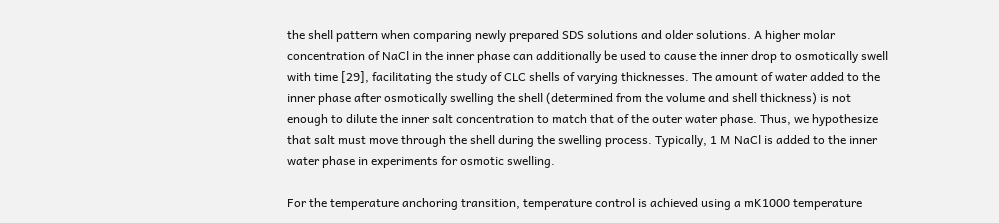the shell pattern when comparing newly prepared SDS solutions and older solutions. A higher molar concentration of NaCl in the inner phase can additionally be used to cause the inner drop to osmotically swell with time [29], facilitating the study of CLC shells of varying thicknesses. The amount of water added to the inner phase after osmotically swelling the shell (determined from the volume and shell thickness) is not enough to dilute the inner salt concentration to match that of the outer water phase. Thus, we hypothesize that salt must move through the shell during the swelling process. Typically, 1 M NaCl is added to the inner water phase in experiments for osmotic swelling.

For the temperature anchoring transition, temperature control is achieved using a mK1000 temperature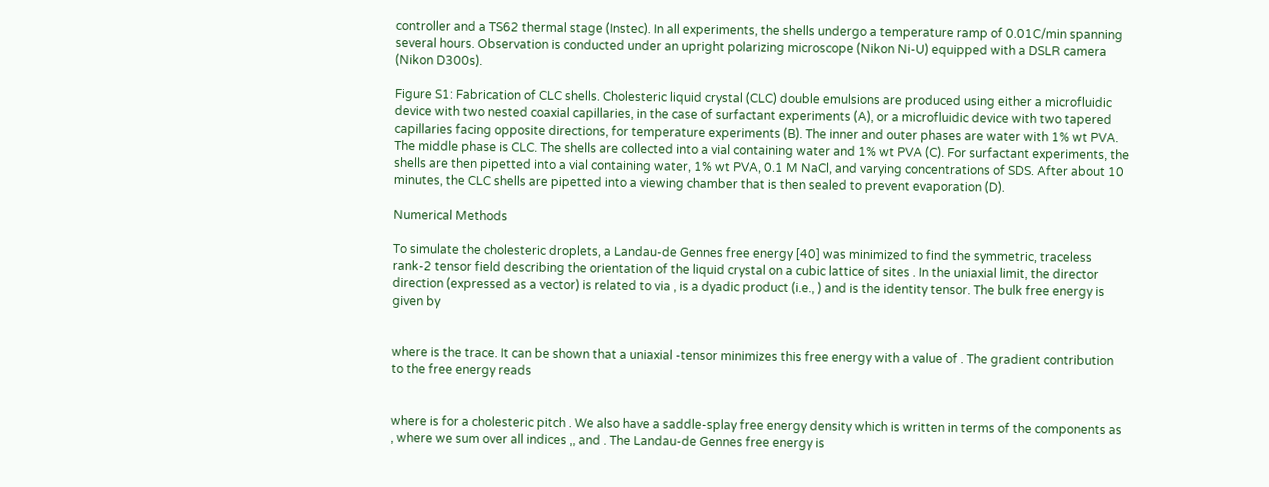controller and a TS62 thermal stage (Instec). In all experiments, the shells undergo a temperature ramp of 0.01C/min spanning several hours. Observation is conducted under an upright polarizing microscope (Nikon Ni-U) equipped with a DSLR camera (Nikon D300s).

Figure S1: Fabrication of CLC shells. Cholesteric liquid crystal (CLC) double emulsions are produced using either a microfluidic device with two nested coaxial capillaries, in the case of surfactant experiments (A), or a microfluidic device with two tapered capillaries facing opposite directions, for temperature experiments (B). The inner and outer phases are water with 1% wt PVA. The middle phase is CLC. The shells are collected into a vial containing water and 1% wt PVA (C). For surfactant experiments, the shells are then pipetted into a vial containing water, 1% wt PVA, 0.1 M NaCl, and varying concentrations of SDS. After about 10 minutes, the CLC shells are pipetted into a viewing chamber that is then sealed to prevent evaporation (D).

Numerical Methods

To simulate the cholesteric droplets, a Landau-de Gennes free energy [40] was minimized to find the symmetric, traceless rank-2 tensor field describing the orientation of the liquid crystal on a cubic lattice of sites . In the uniaxial limit, the director direction (expressed as a vector) is related to via , is a dyadic product (i.e., ) and is the identity tensor. The bulk free energy is given by


where is the trace. It can be shown that a uniaxial -tensor minimizes this free energy with a value of . The gradient contribution to the free energy reads


where is for a cholesteric pitch . We also have a saddle-splay free energy density which is written in terms of the components as , where we sum over all indices ,, and . The Landau-de Gennes free energy is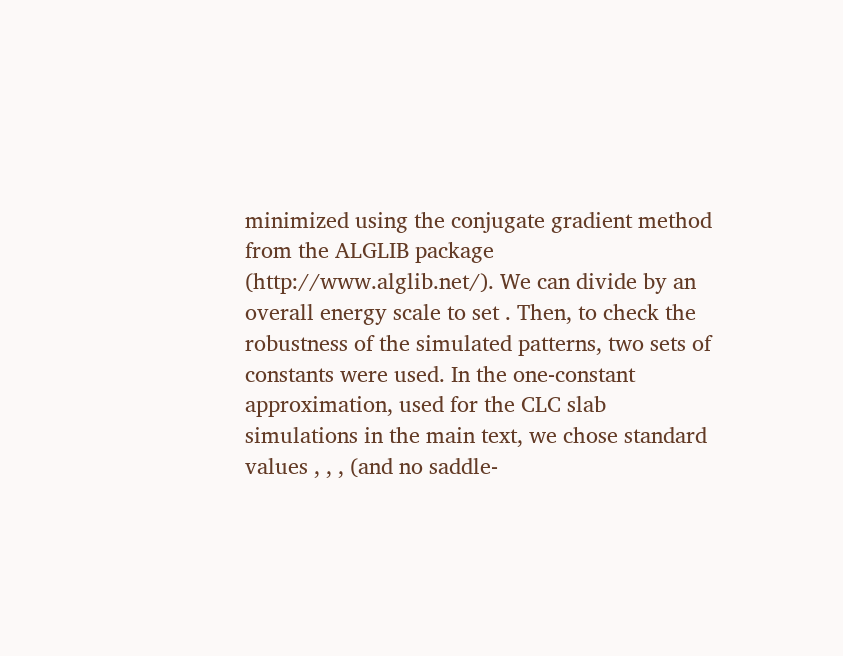minimized using the conjugate gradient method from the ALGLIB package (http://www.alglib.net/). We can divide by an overall energy scale to set . Then, to check the robustness of the simulated patterns, two sets of constants were used. In the one-constant approximation, used for the CLC slab simulations in the main text, we chose standard values , , , (and no saddle-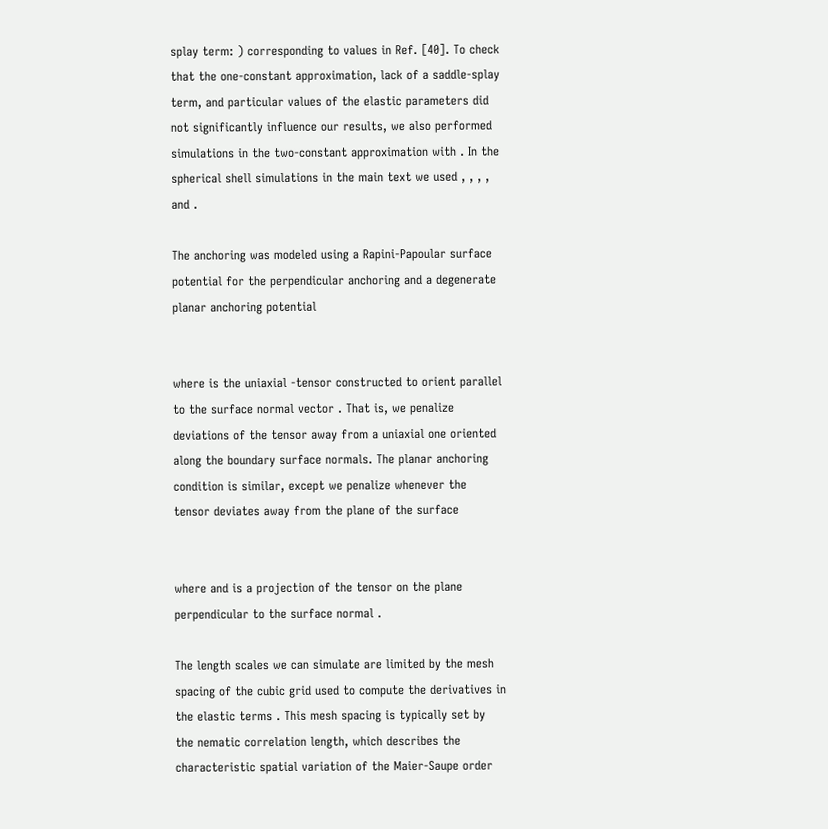splay term: ) corresponding to values in Ref. [40]. To check that the one-constant approximation, lack of a saddle-splay term, and particular values of the elastic parameters did not significantly influence our results, we also performed simulations in the two-constant approximation with . In the spherical shell simulations in the main text we used , , , , and .

The anchoring was modeled using a Rapini-Papoular surface potential for the perpendicular anchoring and a degenerate planar anchoring potential


where is the uniaxial -tensor constructed to orient parallel to the surface normal vector . That is, we penalize deviations of the tensor away from a uniaxial one oriented along the boundary surface normals. The planar anchoring condition is similar, except we penalize whenever the tensor deviates away from the plane of the surface


where and is a projection of the tensor on the plane perpendicular to the surface normal .

The length scales we can simulate are limited by the mesh spacing of the cubic grid used to compute the derivatives in the elastic terms . This mesh spacing is typically set by the nematic correlation length, which describes the characteristic spatial variation of the Maier-Saupe order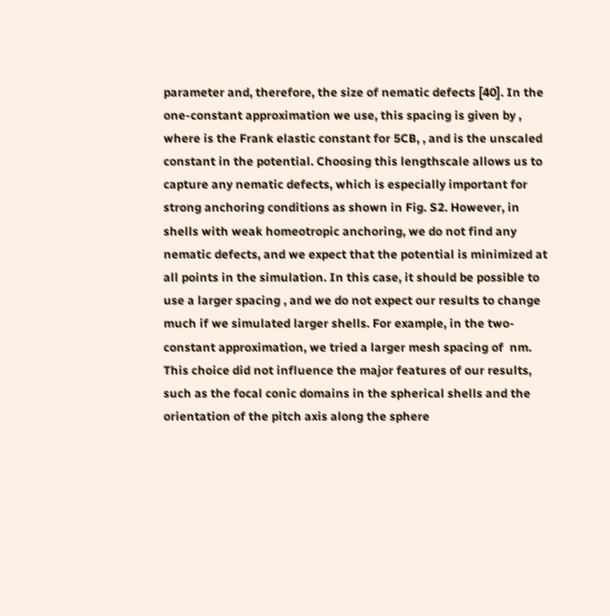parameter and, therefore, the size of nematic defects [40]. In the one-constant approximation we use, this spacing is given by , where is the Frank elastic constant for 5CB, , and is the unscaled constant in the potential. Choosing this lengthscale allows us to capture any nematic defects, which is especially important for strong anchoring conditions as shown in Fig. S2. However, in shells with weak homeotropic anchoring, we do not find any nematic defects, and we expect that the potential is minimized at all points in the simulation. In this case, it should be possible to use a larger spacing , and we do not expect our results to change much if we simulated larger shells. For example, in the two-constant approximation, we tried a larger mesh spacing of  nm. This choice did not influence the major features of our results, such as the focal conic domains in the spherical shells and the orientation of the pitch axis along the sphere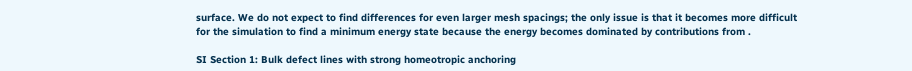surface. We do not expect to find differences for even larger mesh spacings; the only issue is that it becomes more difficult for the simulation to find a minimum energy state because the energy becomes dominated by contributions from .

SI Section 1: Bulk defect lines with strong homeotropic anchoring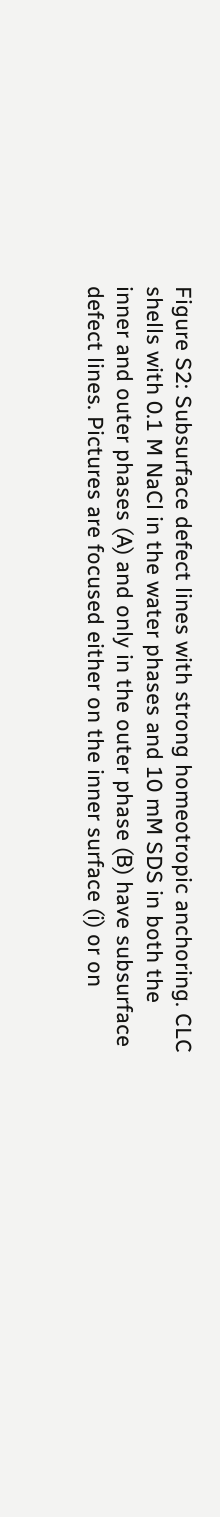Figure S2: Subsurface defect lines with strong homeotropic anchoring. CLC shells with 0.1 M NaCl in the water phases and 10 mM SDS in both the inner and outer phases (A) and only in the outer phase (B) have subsurface defect lines. Pictures are focused either on the inner surface (i) or on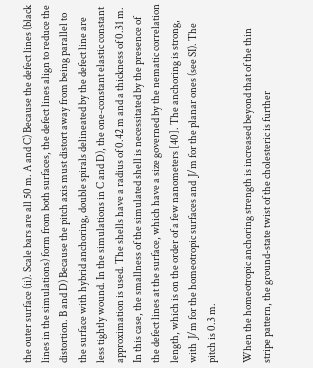the outer surface (ii). Scale bars are all 50 m. A and C) Because the defect lines (black lines in the simulations) form from both surfaces, the defect lines align to reduce the distortion. B and D) Because the pitch axis must distort away from being parallel to the surface with hybrid anchoring, double spirals delineated by the defect line are less tightly wound. In the simulations in C and D), the one-constant elastic constant approximation is used. The shells have a radius of 0.42 m and a thickness of 0.31 m. In this case, the smallness of the simulated shell is necessitated by the presence of the defect lines at the surface, which have a size governed by the nematic correlation length, which is on the order of a few nanometers [40]. The anchoring is strong, with  J/m for the homeotropic surfaces and  J/m for the planar ones (see SI). The pitch is 0.3 m.

When the homeotropic anchoring strength is increased beyond that of the thin stripe pattern, the ground-state twist of the cholesteric is further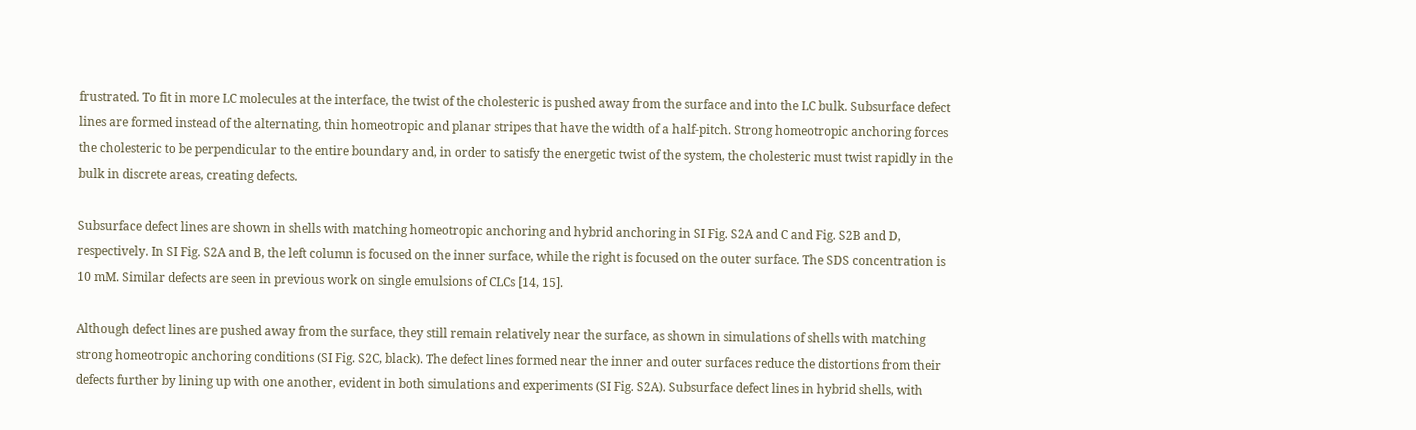frustrated. To fit in more LC molecules at the interface, the twist of the cholesteric is pushed away from the surface and into the LC bulk. Subsurface defect lines are formed instead of the alternating, thin homeotropic and planar stripes that have the width of a half-pitch. Strong homeotropic anchoring forces the cholesteric to be perpendicular to the entire boundary and, in order to satisfy the energetic twist of the system, the cholesteric must twist rapidly in the bulk in discrete areas, creating defects.

Subsurface defect lines are shown in shells with matching homeotropic anchoring and hybrid anchoring in SI Fig. S2A and C and Fig. S2B and D, respectively. In SI Fig. S2A and B, the left column is focused on the inner surface, while the right is focused on the outer surface. The SDS concentration is 10 mM. Similar defects are seen in previous work on single emulsions of CLCs [14, 15].

Although defect lines are pushed away from the surface, they still remain relatively near the surface, as shown in simulations of shells with matching strong homeotropic anchoring conditions (SI Fig. S2C, black). The defect lines formed near the inner and outer surfaces reduce the distortions from their defects further by lining up with one another, evident in both simulations and experiments (SI Fig. S2A). Subsurface defect lines in hybrid shells, with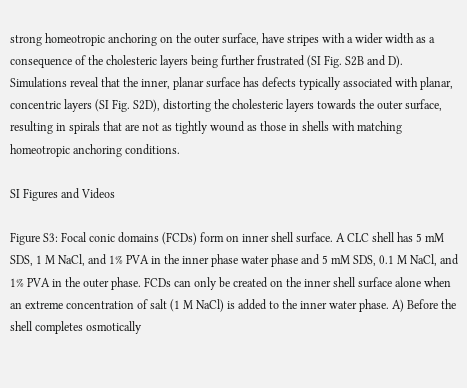strong homeotropic anchoring on the outer surface, have stripes with a wider width as a consequence of the cholesteric layers being further frustrated (SI Fig. S2B and D). Simulations reveal that the inner, planar surface has defects typically associated with planar, concentric layers (SI Fig. S2D), distorting the cholesteric layers towards the outer surface, resulting in spirals that are not as tightly wound as those in shells with matching homeotropic anchoring conditions.

SI Figures and Videos

Figure S3: Focal conic domains (FCDs) form on inner shell surface. A CLC shell has 5 mM SDS, 1 M NaCl, and 1% PVA in the inner phase water phase and 5 mM SDS, 0.1 M NaCl, and 1% PVA in the outer phase. FCDs can only be created on the inner shell surface alone when an extreme concentration of salt (1 M NaCl) is added to the inner water phase. A) Before the shell completes osmotically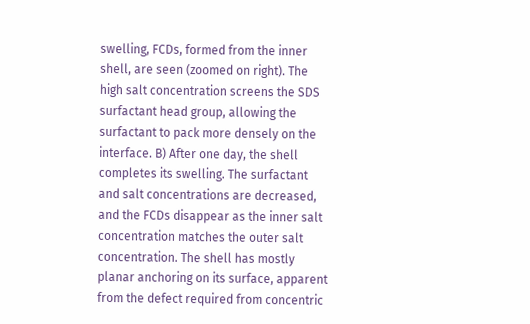swelling, FCDs, formed from the inner shell, are seen (zoomed on right). The high salt concentration screens the SDS surfactant head group, allowing the surfactant to pack more densely on the interface. B) After one day, the shell completes its swelling. The surfactant and salt concentrations are decreased, and the FCDs disappear as the inner salt concentration matches the outer salt concentration. The shell has mostly planar anchoring on its surface, apparent from the defect required from concentric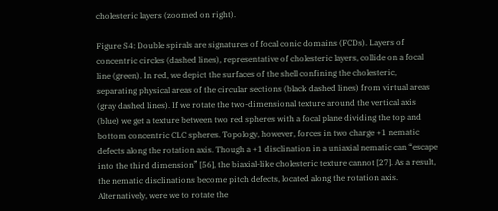cholesteric layers (zoomed on right).

Figure S4: Double spirals are signatures of focal conic domains (FCDs). Layers of concentric circles (dashed lines), representative of cholesteric layers, collide on a focal line (green). In red, we depict the surfaces of the shell confining the cholesteric, separating physical areas of the circular sections (black dashed lines) from virtual areas (gray dashed lines). If we rotate the two-dimensional texture around the vertical axis (blue) we get a texture between two red spheres with a focal plane dividing the top and bottom concentric CLC spheres. Topology, however, forces in two charge +1 nematic defects along the rotation axis. Though a +1 disclination in a uniaxial nematic can “escape into the third dimension” [56], the biaxial-like cholesteric texture cannot [27]. As a result, the nematic disclinations become pitch defects, located along the rotation axis. Alternatively, were we to rotate the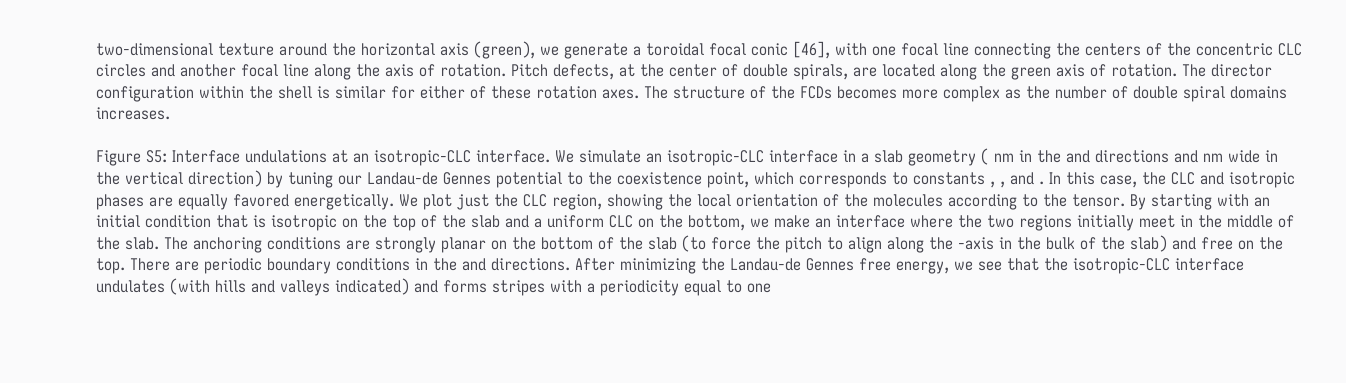two-dimensional texture around the horizontal axis (green), we generate a toroidal focal conic [46], with one focal line connecting the centers of the concentric CLC circles and another focal line along the axis of rotation. Pitch defects, at the center of double spirals, are located along the green axis of rotation. The director configuration within the shell is similar for either of these rotation axes. The structure of the FCDs becomes more complex as the number of double spiral domains increases.

Figure S5: Interface undulations at an isotropic-CLC interface. We simulate an isotropic-CLC interface in a slab geometry ( nm in the and directions and nm wide in the vertical direction) by tuning our Landau-de Gennes potential to the coexistence point, which corresponds to constants , , and . In this case, the CLC and isotropic phases are equally favored energetically. We plot just the CLC region, showing the local orientation of the molecules according to the tensor. By starting with an initial condition that is isotropic on the top of the slab and a uniform CLC on the bottom, we make an interface where the two regions initially meet in the middle of the slab. The anchoring conditions are strongly planar on the bottom of the slab (to force the pitch to align along the -axis in the bulk of the slab) and free on the top. There are periodic boundary conditions in the and directions. After minimizing the Landau-de Gennes free energy, we see that the isotropic-CLC interface undulates (with hills and valleys indicated) and forms stripes with a periodicity equal to one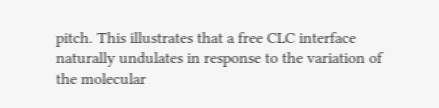pitch. This illustrates that a free CLC interface naturally undulates in response to the variation of the molecular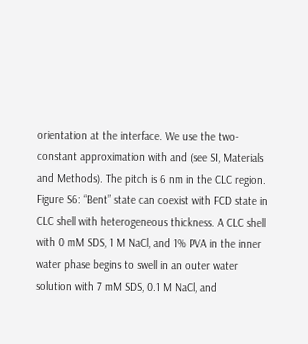orientation at the interface. We use the two-constant approximation with and (see SI, Materials and Methods). The pitch is 6 nm in the CLC region.
Figure S6: “Bent” state can coexist with FCD state in CLC shell with heterogeneous thickness. A CLC shell with 0 mM SDS, 1 M NaCl, and 1% PVA in the inner water phase begins to swell in an outer water solution with 7 mM SDS, 0.1 M NaCl, and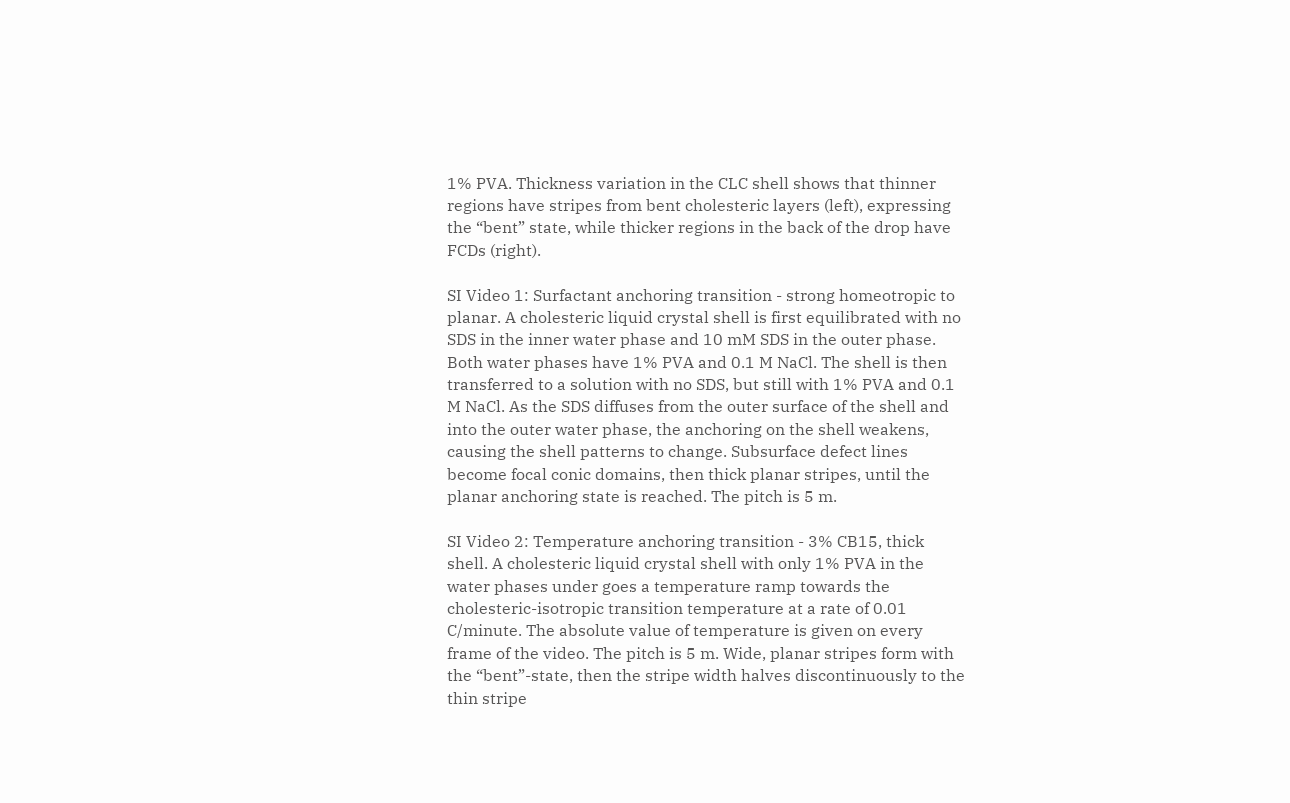1% PVA. Thickness variation in the CLC shell shows that thinner regions have stripes from bent cholesteric layers (left), expressing the “bent” state, while thicker regions in the back of the drop have FCDs (right).

SI Video 1: Surfactant anchoring transition - strong homeotropic to planar. A cholesteric liquid crystal shell is first equilibrated with no SDS in the inner water phase and 10 mM SDS in the outer phase. Both water phases have 1% PVA and 0.1 M NaCl. The shell is then transferred to a solution with no SDS, but still with 1% PVA and 0.1 M NaCl. As the SDS diffuses from the outer surface of the shell and into the outer water phase, the anchoring on the shell weakens, causing the shell patterns to change. Subsurface defect lines become focal conic domains, then thick planar stripes, until the planar anchoring state is reached. The pitch is 5 m.

SI Video 2: Temperature anchoring transition - 3% CB15, thick shell. A cholesteric liquid crystal shell with only 1% PVA in the water phases under goes a temperature ramp towards the cholesteric-isotropic transition temperature at a rate of 0.01 C/minute. The absolute value of temperature is given on every frame of the video. The pitch is 5 m. Wide, planar stripes form with the “bent”-state, then the stripe width halves discontinuously to the thin stripe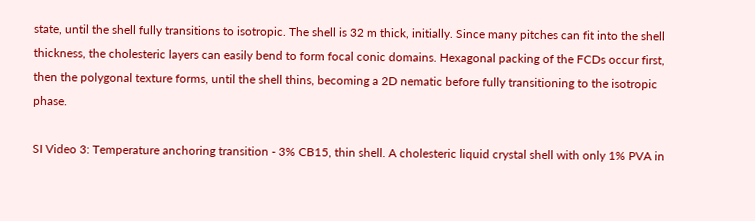state, until the shell fully transitions to isotropic. The shell is 32 m thick, initially. Since many pitches can fit into the shell thickness, the cholesteric layers can easily bend to form focal conic domains. Hexagonal packing of the FCDs occur first, then the polygonal texture forms, until the shell thins, becoming a 2D nematic before fully transitioning to the isotropic phase.

SI Video 3: Temperature anchoring transition - 3% CB15, thin shell. A cholesteric liquid crystal shell with only 1% PVA in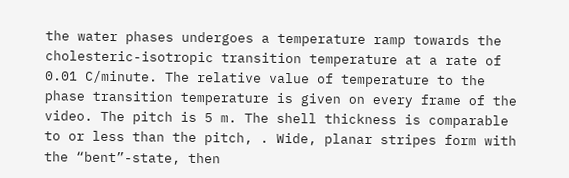the water phases undergoes a temperature ramp towards the cholesteric-isotropic transition temperature at a rate of 0.01 C/minute. The relative value of temperature to the phase transition temperature is given on every frame of the video. The pitch is 5 m. The shell thickness is comparable to or less than the pitch, . Wide, planar stripes form with the “bent”-state, then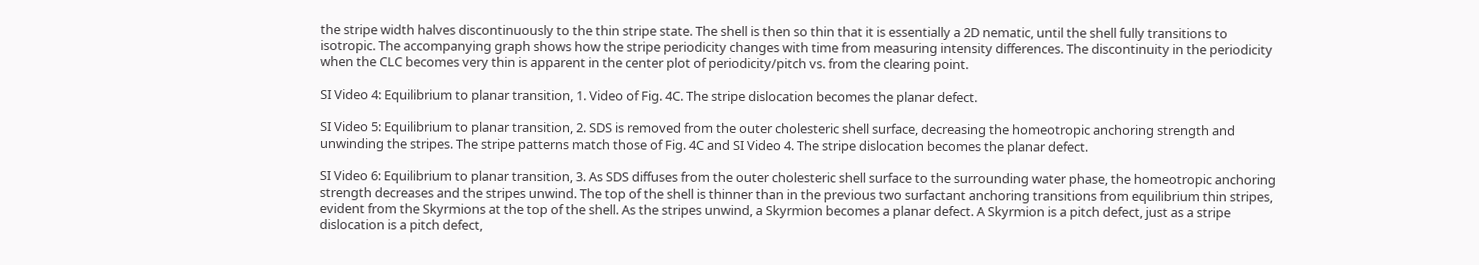the stripe width halves discontinuously to the thin stripe state. The shell is then so thin that it is essentially a 2D nematic, until the shell fully transitions to isotropic. The accompanying graph shows how the stripe periodicity changes with time from measuring intensity differences. The discontinuity in the periodicity when the CLC becomes very thin is apparent in the center plot of periodicity/pitch vs. from the clearing point.

SI Video 4: Equilibrium to planar transition, 1. Video of Fig. 4C. The stripe dislocation becomes the planar defect.

SI Video 5: Equilibrium to planar transition, 2. SDS is removed from the outer cholesteric shell surface, decreasing the homeotropic anchoring strength and unwinding the stripes. The stripe patterns match those of Fig. 4C and SI Video 4. The stripe dislocation becomes the planar defect.

SI Video 6: Equilibrium to planar transition, 3. As SDS diffuses from the outer cholesteric shell surface to the surrounding water phase, the homeotropic anchoring strength decreases and the stripes unwind. The top of the shell is thinner than in the previous two surfactant anchoring transitions from equilibrium thin stripes, evident from the Skyrmions at the top of the shell. As the stripes unwind, a Skyrmion becomes a planar defect. A Skyrmion is a pitch defect, just as a stripe dislocation is a pitch defect,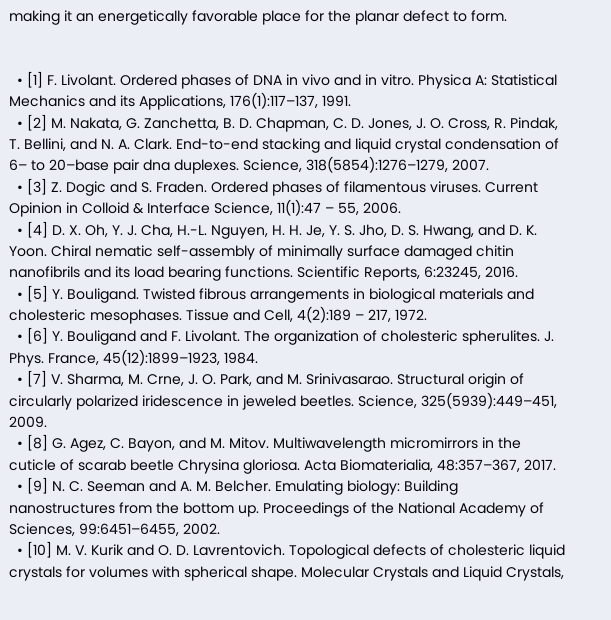making it an energetically favorable place for the planar defect to form.


  • [1] F. Livolant. Ordered phases of DNA in vivo and in vitro. Physica A: Statistical Mechanics and its Applications, 176(1):117–137, 1991.
  • [2] M. Nakata, G. Zanchetta, B. D. Chapman, C. D. Jones, J. O. Cross, R. Pindak, T. Bellini, and N. A. Clark. End-to-end stacking and liquid crystal condensation of 6– to 20–base pair dna duplexes. Science, 318(5854):1276–1279, 2007.
  • [3] Z. Dogic and S. Fraden. Ordered phases of filamentous viruses. Current Opinion in Colloid & Interface Science, 11(1):47 – 55, 2006.
  • [4] D. X. Oh, Y. J. Cha, H.-L. Nguyen, H. H. Je, Y. S. Jho, D. S. Hwang, and D. K. Yoon. Chiral nematic self-assembly of minimally surface damaged chitin nanofibrils and its load bearing functions. Scientific Reports, 6:23245, 2016.
  • [5] Y. Bouligand. Twisted fibrous arrangements in biological materials and cholesteric mesophases. Tissue and Cell, 4(2):189 – 217, 1972.
  • [6] Y. Bouligand and F. Livolant. The organization of cholesteric spherulites. J. Phys. France, 45(12):1899–1923, 1984.
  • [7] V. Sharma, M. Crne, J. O. Park, and M. Srinivasarao. Structural origin of circularly polarized iridescence in jeweled beetles. Science, 325(5939):449–451, 2009.
  • [8] G. Agez, C. Bayon, and M. Mitov. Multiwavelength micromirrors in the cuticle of scarab beetle Chrysina gloriosa. Acta Biomaterialia, 48:357–367, 2017.
  • [9] N. C. Seeman and A. M. Belcher. Emulating biology: Building nanostructures from the bottom up. Proceedings of the National Academy of Sciences, 99:6451–6455, 2002.
  • [10] M. V. Kurik and O. D. Lavrentovich. Topological defects of cholesteric liquid crystals for volumes with spherical shape. Molecular Crystals and Liquid Crystals,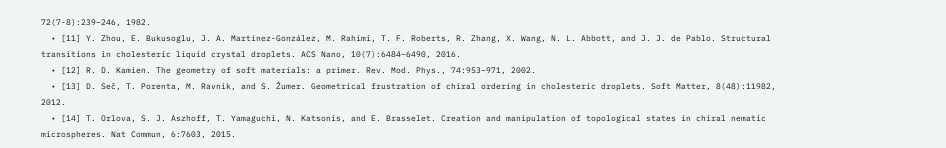72(7-8):239–246, 1982.
  • [11] Y. Zhou, E. Bukusoglu, J. A. Martínez-González, M. Rahimi, T. F. Roberts, R. Zhang, X. Wang, N. L. Abbott, and J. J. de Pablo. Structural transitions in cholesteric liquid crystal droplets. ACS Nano, 10(7):6484–6490, 2016.
  • [12] R. D. Kamien. The geometry of soft materials: a primer. Rev. Mod. Phys., 74:953–971, 2002.
  • [13] D. Seč, T. Porenta, M. Ravnik, and S. Žumer. Geometrical frustration of chiral ordering in cholesteric droplets. Soft Matter, 8(48):11982, 2012.
  • [14] T. Orlova, S. J. Aszhoff, T. Yamaguchi, N. Katsonis, and E. Brasselet. Creation and manipulation of topological states in chiral nematic microspheres. Nat Commun, 6:7603, 2015.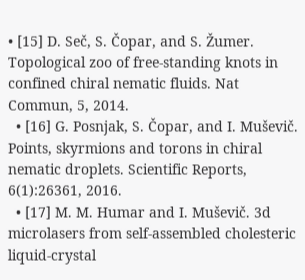• [15] D. Seč, S. Čopar, and S. Žumer. Topological zoo of free-standing knots in confined chiral nematic fluids. Nat Commun, 5, 2014.
  • [16] G. Posnjak, S. Čopar, and I. Muševič. Points, skyrmions and torons in chiral nematic droplets. Scientific Reports, 6(1):26361, 2016.
  • [17] M. M. Humar and I. Muševič. 3d microlasers from self-assembled cholesteric liquid-crystal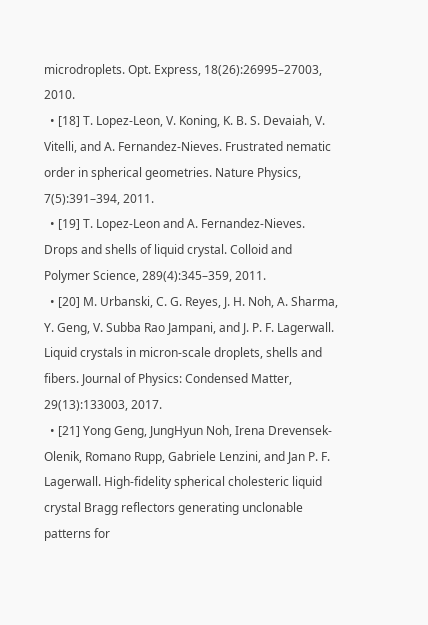microdroplets. Opt. Express, 18(26):26995–27003, 2010.
  • [18] T. Lopez-Leon, V. Koning, K. B. S. Devaiah, V. Vitelli, and A. Fernandez-Nieves. Frustrated nematic order in spherical geometries. Nature Physics, 7(5):391–394, 2011.
  • [19] T. Lopez-Leon and A. Fernandez-Nieves. Drops and shells of liquid crystal. Colloid and Polymer Science, 289(4):345–359, 2011.
  • [20] M. Urbanski, C. G. Reyes, J. H. Noh, A. Sharma, Y. Geng, V. Subba Rao Jampani, and J. P. F. Lagerwall. Liquid crystals in micron-scale droplets, shells and fibers. Journal of Physics: Condensed Matter, 29(13):133003, 2017.
  • [21] Yong Geng, JungHyun Noh, Irena Drevensek-Olenik, Romano Rupp, Gabriele Lenzini, and Jan P. F. Lagerwall. High-fidelity spherical cholesteric liquid crystal Bragg reflectors generating unclonable patterns for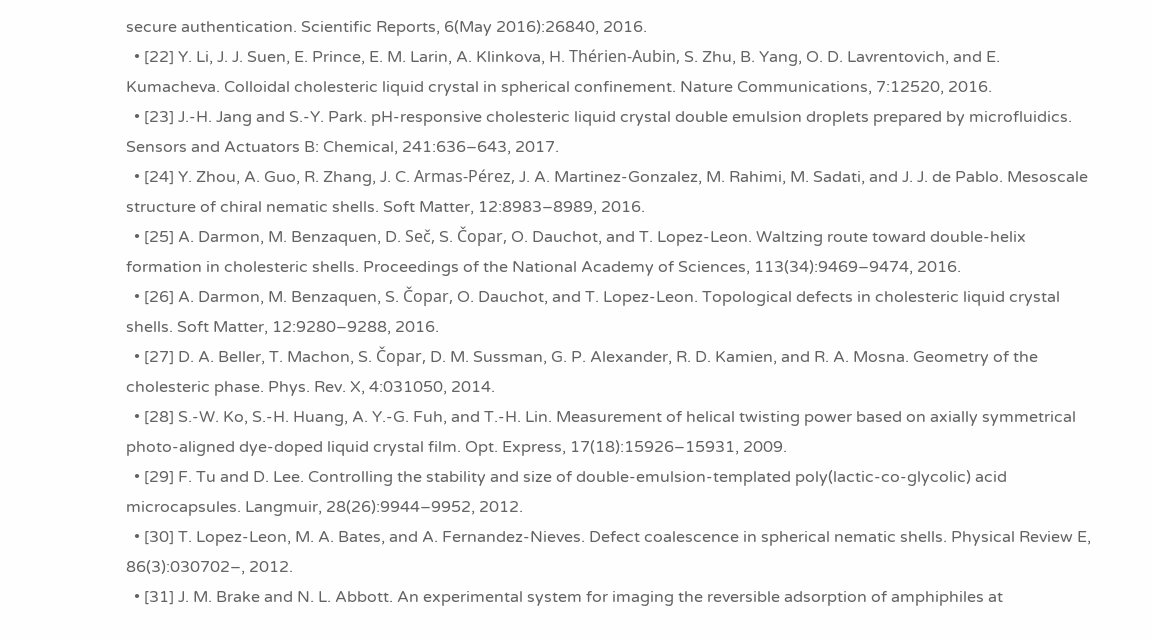secure authentication. Scientific Reports, 6(May 2016):26840, 2016.
  • [22] Y. Li, J. J. Suen, E. Prince, E. M. Larin, A. Klinkova, H. Thérien-Aubin, S. Zhu, B. Yang, O. D. Lavrentovich, and E. Kumacheva. Colloidal cholesteric liquid crystal in spherical confinement. Nature Communications, 7:12520, 2016.
  • [23] J.-H. Jang and S.-Y. Park. pH-responsive cholesteric liquid crystal double emulsion droplets prepared by microfluidics. Sensors and Actuators B: Chemical, 241:636–643, 2017.
  • [24] Y. Zhou, A. Guo, R. Zhang, J. C. Armas-Pérez, J. A. Martinez-Gonzalez, M. Rahimi, M. Sadati, and J. J. de Pablo. Mesoscale structure of chiral nematic shells. Soft Matter, 12:8983–8989, 2016.
  • [25] A. Darmon, M. Benzaquen, D. Seč, S. Čopar, O. Dauchot, and T. Lopez-Leon. Waltzing route toward double-helix formation in cholesteric shells. Proceedings of the National Academy of Sciences, 113(34):9469–9474, 2016.
  • [26] A. Darmon, M. Benzaquen, S. Čopar, O. Dauchot, and T. Lopez-Leon. Topological defects in cholesteric liquid crystal shells. Soft Matter, 12:9280–9288, 2016.
  • [27] D. A. Beller, T. Machon, S. Čopar, D. M. Sussman, G. P. Alexander, R. D. Kamien, and R. A. Mosna. Geometry of the cholesteric phase. Phys. Rev. X, 4:031050, 2014.
  • [28] S.-W. Ko, S.-H. Huang, A. Y.-G. Fuh, and T.-H. Lin. Measurement of helical twisting power based on axially symmetrical photo-aligned dye-doped liquid crystal film. Opt. Express, 17(18):15926–15931, 2009.
  • [29] F. Tu and D. Lee. Controlling the stability and size of double-emulsion-templated poly(lactic-co-glycolic) acid microcapsules. Langmuir, 28(26):9944–9952, 2012.
  • [30] T. Lopez-Leon, M. A. Bates, and A. Fernandez-Nieves. Defect coalescence in spherical nematic shells. Physical Review E, 86(3):030702–, 2012.
  • [31] J. M. Brake and N. L. Abbott. An experimental system for imaging the reversible adsorption of amphiphiles at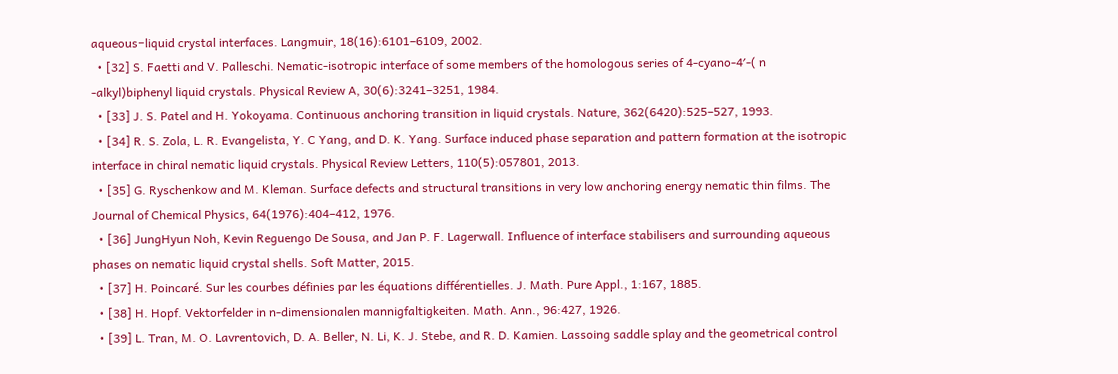aqueous−liquid crystal interfaces. Langmuir, 18(16):6101–6109, 2002.
  • [32] S. Faetti and V. Palleschi. Nematic-isotropic interface of some members of the homologous series of 4-cyano-4′-( n -alkyl)biphenyl liquid crystals. Physical Review A, 30(6):3241–3251, 1984.
  • [33] J. S. Patel and H. Yokoyama. Continuous anchoring transition in liquid crystals. Nature, 362(6420):525–527, 1993.
  • [34] R. S. Zola, L. R. Evangelista, Y. C Yang, and D. K. Yang. Surface induced phase separation and pattern formation at the isotropic interface in chiral nematic liquid crystals. Physical Review Letters, 110(5):057801, 2013.
  • [35] G. Ryschenkow and M. Kleman. Surface defects and structural transitions in very low anchoring energy nematic thin films. The Journal of Chemical Physics, 64(1976):404–412, 1976.
  • [36] JungHyun Noh, Kevin Reguengo De Sousa, and Jan P. F. Lagerwall. Influence of interface stabilisers and surrounding aqueous phases on nematic liquid crystal shells. Soft Matter, 2015.
  • [37] H. Poincaré. Sur les courbes définies par les équations différentielles. J. Math. Pure Appl., 1:167, 1885.
  • [38] H. Hopf. Vektorfelder in n-dimensionalen mannigfaltigkeiten. Math. Ann., 96:427, 1926.
  • [39] L. Tran, M. O. Lavrentovich, D. A. Beller, N. Li, K. J. Stebe, and R. D. Kamien. Lassoing saddle splay and the geometrical control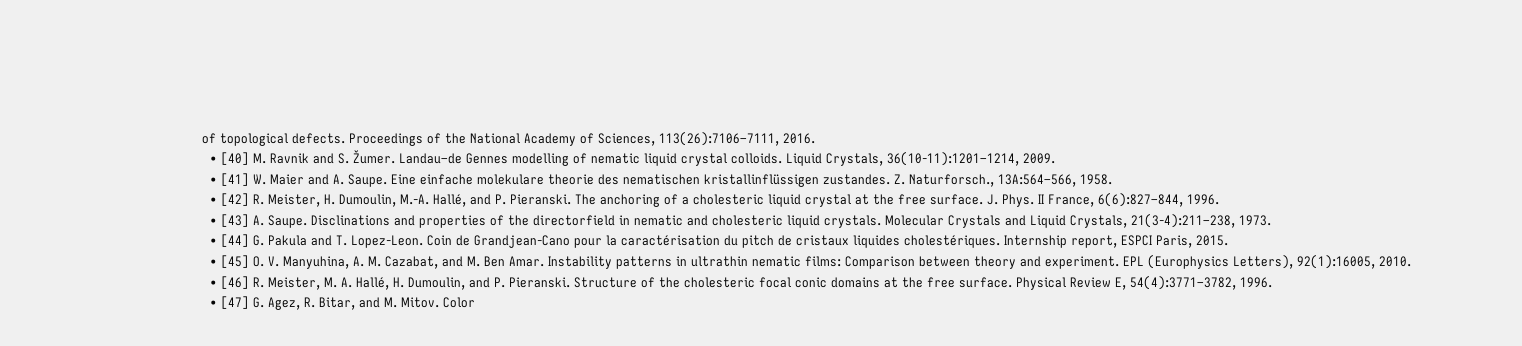of topological defects. Proceedings of the National Academy of Sciences, 113(26):7106–7111, 2016.
  • [40] M. Ravnik and S. Žumer. Landau–de Gennes modelling of nematic liquid crystal colloids. Liquid Crystals, 36(10-11):1201–1214, 2009.
  • [41] W. Maier and A. Saupe. Eine einfache molekulare theorie des nematischen kristallinflüssigen zustandes. Z. Naturforsch., 13A:564–566, 1958.
  • [42] R. Meister, H. Dumoulin, M.-A. Hallé, and P. Pieranski. The anchoring of a cholesteric liquid crystal at the free surface. J. Phys. II France, 6(6):827–844, 1996.
  • [43] A. Saupe. Disclinations and properties of the directorfield in nematic and cholesteric liquid crystals. Molecular Crystals and Liquid Crystals, 21(3-4):211–238, 1973.
  • [44] G. Pakula and T. Lopez-Leon. Coin de Grandjean-Cano pour la caractérisation du pitch de cristaux liquides cholestériques. Internship report, ESPCI Paris, 2015.
  • [45] O. V. Manyuhina, A. M. Cazabat, and M. Ben Amar. Instability patterns in ultrathin nematic films: Comparison between theory and experiment. EPL (Europhysics Letters), 92(1):16005, 2010.
  • [46] R. Meister, M. A. Hallé, H. Dumoulin, and P. Pieranski. Structure of the cholesteric focal conic domains at the free surface. Physical Review E, 54(4):3771–3782, 1996.
  • [47] G. Agez, R. Bitar, and M. Mitov. Color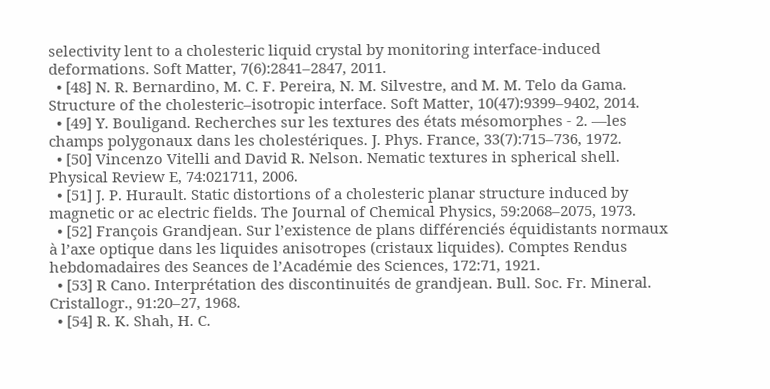selectivity lent to a cholesteric liquid crystal by monitoring interface-induced deformations. Soft Matter, 7(6):2841–2847, 2011.
  • [48] N. R. Bernardino, M. C. F. Pereira, N. M. Silvestre, and M. M. Telo da Gama. Structure of the cholesteric–isotropic interface. Soft Matter, 10(47):9399–9402, 2014.
  • [49] Y. Bouligand. Recherches sur les textures des états mésomorphes - 2. —les champs polygonaux dans les cholestériques. J. Phys. France, 33(7):715–736, 1972.
  • [50] Vincenzo Vitelli and David R. Nelson. Nematic textures in spherical shell. Physical Review E, 74:021711, 2006.
  • [51] J. P. Hurault. Static distortions of a cholesteric planar structure induced by magnetic or ac electric fields. The Journal of Chemical Physics, 59:2068–2075, 1973.
  • [52] François Grandjean. Sur l’existence de plans différenciés équidistants normaux à l’axe optique dans les liquides anisotropes (cristaux liquides). Comptes Rendus hebdomadaires des Seances de l’Académie des Sciences, 172:71, 1921.
  • [53] R Cano. Interprétation des discontinuités de grandjean. Bull. Soc. Fr. Mineral. Cristallogr., 91:20–27, 1968.
  • [54] R. K. Shah, H. C.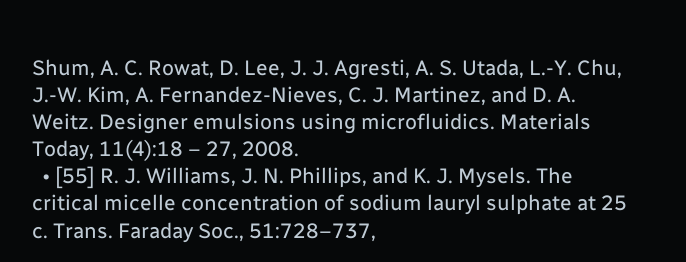Shum, A. C. Rowat, D. Lee, J. J. Agresti, A. S. Utada, L.-Y. Chu, J.-W. Kim, A. Fernandez-Nieves, C. J. Martinez, and D. A. Weitz. Designer emulsions using microfluidics. Materials Today, 11(4):18 – 27, 2008.
  • [55] R. J. Williams, J. N. Phillips, and K. J. Mysels. The critical micelle concentration of sodium lauryl sulphate at 25 c. Trans. Faraday Soc., 51:728–737,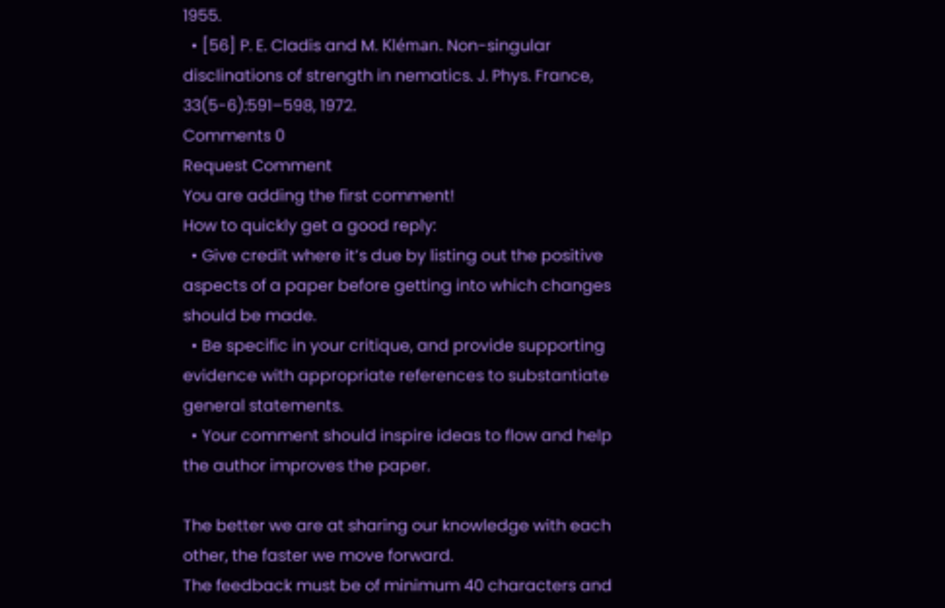1955.
  • [56] P. E. Cladis and M. Kléman. Non-singular disclinations of strength in nematics. J. Phys. France, 33(5-6):591–598, 1972.
Comments 0
Request Comment
You are adding the first comment!
How to quickly get a good reply:
  • Give credit where it’s due by listing out the positive aspects of a paper before getting into which changes should be made.
  • Be specific in your critique, and provide supporting evidence with appropriate references to substantiate general statements.
  • Your comment should inspire ideas to flow and help the author improves the paper.

The better we are at sharing our knowledge with each other, the faster we move forward.
The feedback must be of minimum 40 characters and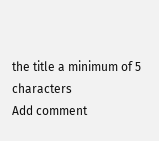the title a minimum of 5 characters
Add comment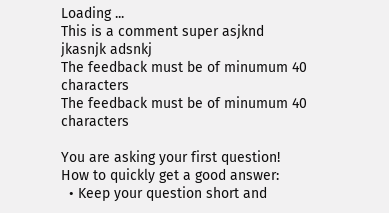Loading ...
This is a comment super asjknd jkasnjk adsnkj
The feedback must be of minumum 40 characters
The feedback must be of minumum 40 characters

You are asking your first question!
How to quickly get a good answer:
  • Keep your question short and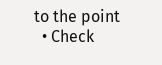to the point
  • Check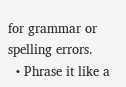for grammar or spelling errors.
  • Phrase it like a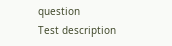question
Test description